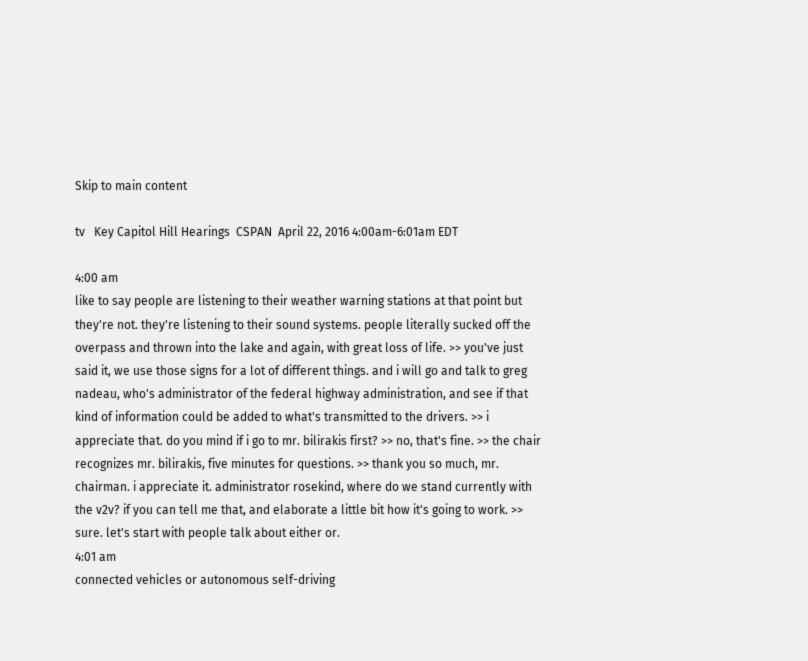Skip to main content

tv   Key Capitol Hill Hearings  CSPAN  April 22, 2016 4:00am-6:01am EDT

4:00 am
like to say people are listening to their weather warning stations at that point but they're not. they're listening to their sound systems. people literally sucked off the overpass and thrown into the lake and again, with great loss of life. >> you've just said it, we use those signs for a lot of different things. and i will go and talk to greg nadeau, who's administrator of the federal highway administration, and see if that kind of information could be added to what's transmitted to the drivers. >> i appreciate that. do you mind if i go to mr. bilirakis first? >> no, that's fine. >> the chair recognizes mr. bilirakis, five minutes for questions. >> thank you so much, mr. chairman. i appreciate it. administrator rosekind, where do we stand currently with the v2v? if you can tell me that, and elaborate a little bit how it's going to work. >> sure. let's start with people talk about either or.
4:01 am
connected vehicles or autonomous self-driving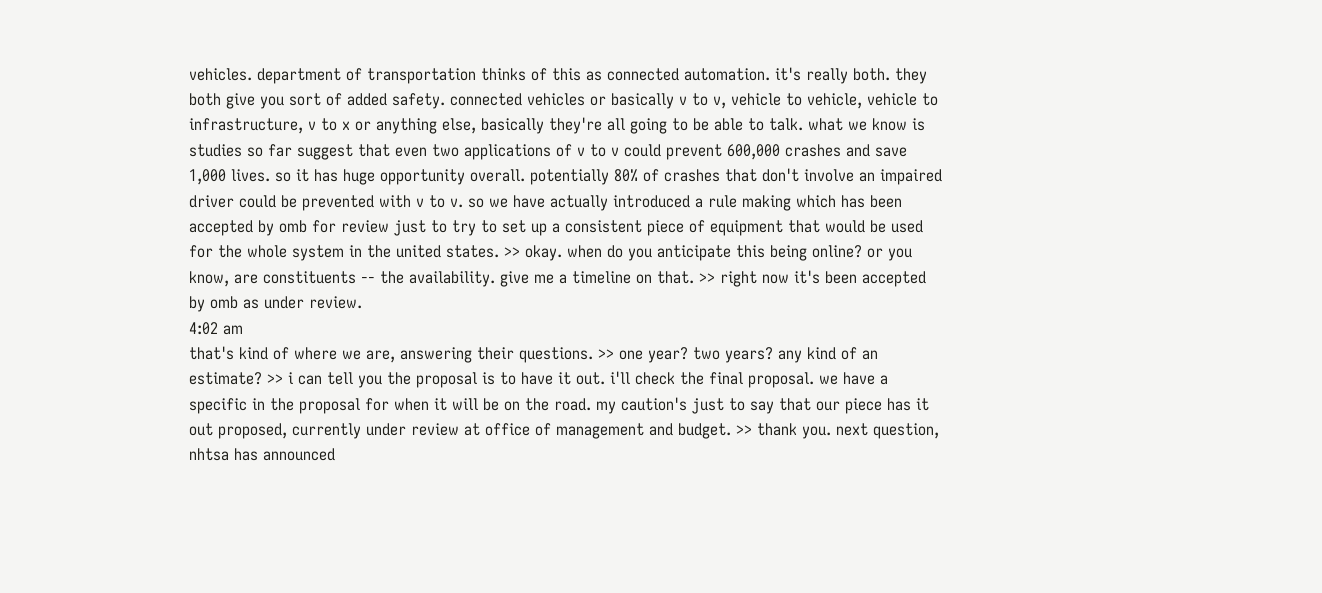vehicles. department of transportation thinks of this as connected automation. it's really both. they both give you sort of added safety. connected vehicles or basically v to v, vehicle to vehicle, vehicle to infrastructure, v to x or anything else, basically they're all going to be able to talk. what we know is studies so far suggest that even two applications of v to v could prevent 600,000 crashes and save 1,000 lives. so it has huge opportunity overall. potentially 80% of crashes that don't involve an impaired driver could be prevented with v to v. so we have actually introduced a rule making which has been accepted by omb for review just to try to set up a consistent piece of equipment that would be used for the whole system in the united states. >> okay. when do you anticipate this being online? or you know, are constituents -- the availability. give me a timeline on that. >> right now it's been accepted by omb as under review.
4:02 am
that's kind of where we are, answering their questions. >> one year? two years? any kind of an estimate? >> i can tell you the proposal is to have it out. i'll check the final proposal. we have a specific in the proposal for when it will be on the road. my caution's just to say that our piece has it out proposed, currently under review at office of management and budget. >> thank you. next question, nhtsa has announced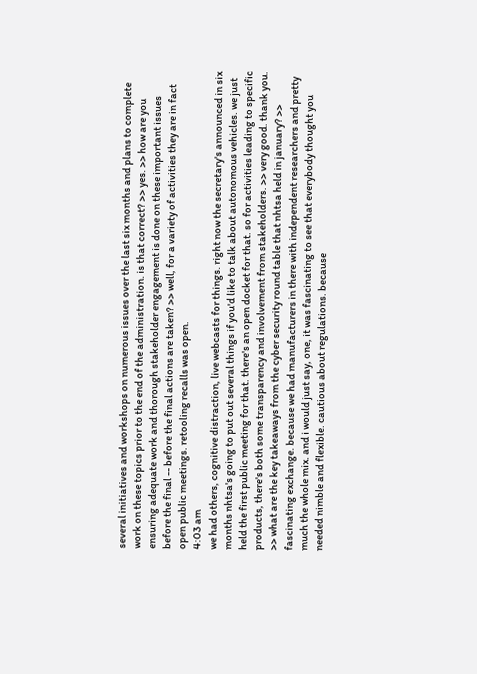several initiatives and workshops on numerous issues over the last six months and plans to complete work on these topics prior to the end of the administration. is that correct? >> yes. >> how are you ensuring adequate work and thorough stakeholder engagement is done on these important issues before the final -- before the final actions are taken? >> well, for a variety of activities they are in fact open public meetings. retooling recalls was open.
4:03 am
we had others, cognitive distraction, live webcasts for things. right now the secretary's announced in six months nhtsa's going to put out several things if you'd like to talk about autonomous vehicles. we just held the first public meeting for that. there's an open docket for that. so for activities leading to specific products, there's both some transparency and involvement from stakeholders. >> very good. thank you. >> what are the key takeaways from the cyber security round table that nhtsa held in january? >> fascinating exchange. because we had manufacturers in there with independent researchers and pretty much the whole mix. and i would just say, one, it was fascinating to see that everybody thought you needed nimble and flexible. cautious about regulations. because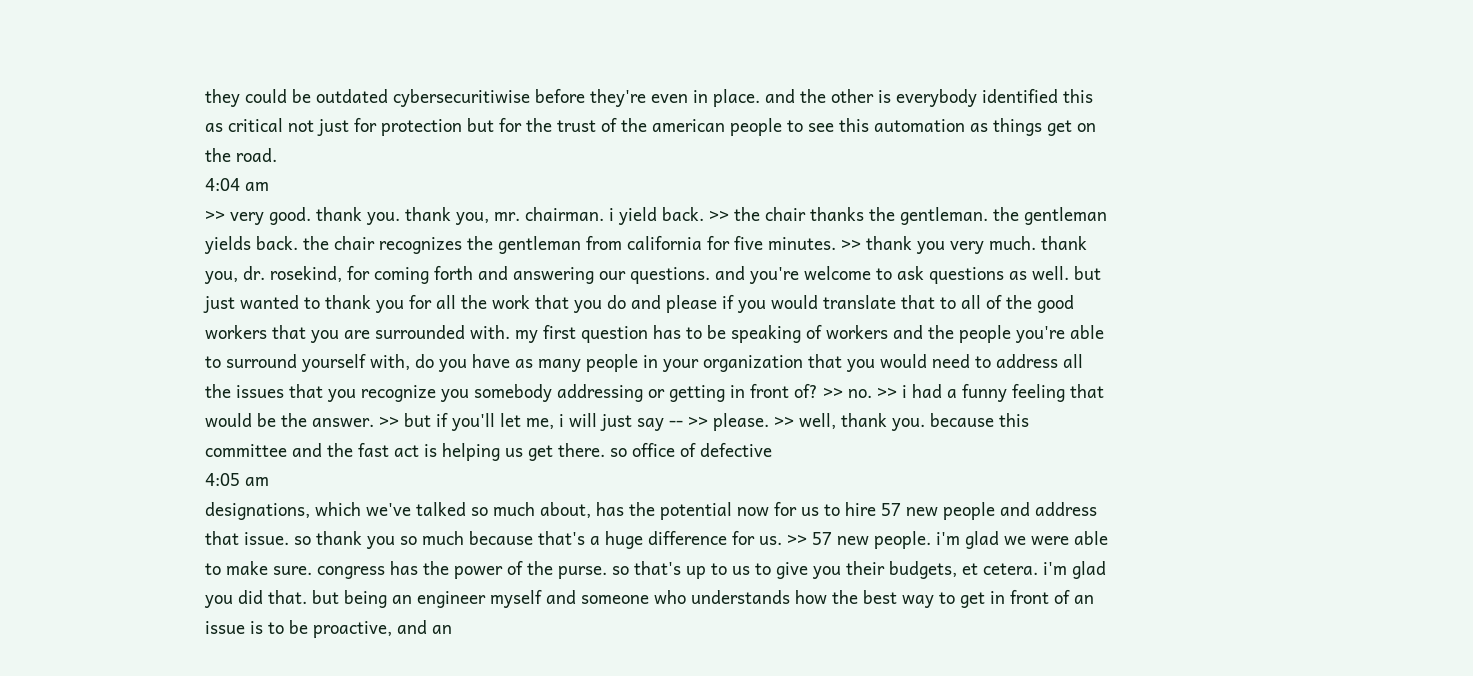they could be outdated cybersecuritiwise before they're even in place. and the other is everybody identified this as critical not just for protection but for the trust of the american people to see this automation as things get on the road.
4:04 am
>> very good. thank you. thank you, mr. chairman. i yield back. >> the chair thanks the gentleman. the gentleman yields back. the chair recognizes the gentleman from california for five minutes. >> thank you very much. thank you, dr. rosekind, for coming forth and answering our questions. and you're welcome to ask questions as well. but just wanted to thank you for all the work that you do and please if you would translate that to all of the good workers that you are surrounded with. my first question has to be speaking of workers and the people you're able to surround yourself with, do you have as many people in your organization that you would need to address all the issues that you recognize you somebody addressing or getting in front of? >> no. >> i had a funny feeling that would be the answer. >> but if you'll let me, i will just say -- >> please. >> well, thank you. because this committee and the fast act is helping us get there. so office of defective
4:05 am
designations, which we've talked so much about, has the potential now for us to hire 57 new people and address that issue. so thank you so much because that's a huge difference for us. >> 57 new people. i'm glad we were able to make sure. congress has the power of the purse. so that's up to us to give you their budgets, et cetera. i'm glad you did that. but being an engineer myself and someone who understands how the best way to get in front of an issue is to be proactive, and an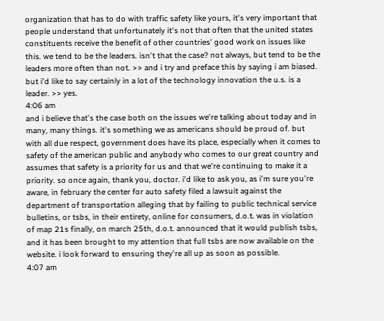organization that has to do with traffic safety like yours, it's very important that people understand that unfortunately it's not that often that the united states constituents receive the benefit of other countries' good work on issues like this. we tend to be the leaders. isn't that the case? not always, but tend to be the leaders more often than not. >> and i try and preface this by saying i am biased. but i'd like to say certainly in a lot of the technology innovation the u.s. is a leader. >> yes.
4:06 am
and i believe that's the case both on the issues we're talking about today and in many, many things. it's something we as americans should be proud of. but with all due respect, government does have its place, especially when it comes to safety of the american public and anybody who comes to our great country and assumes that safety is a priority for us and that we're continuing to make it a priority. so once again, thank you, doctor. i'd like to ask you, as i'm sure you're aware, in february the center for auto safety filed a lawsuit against the department of transportation alleging that by failing to public technical service bulletins, or tsbs, in their entirety, online for consumers, d.o.t. was in violation of map 21s finally, on march 25th, d.o.t. announced that it would publish tsbs, and it has been brought to my attention that full tsbs are now available on the website. i look forward to ensuring they're all up as soon as possible.
4:07 am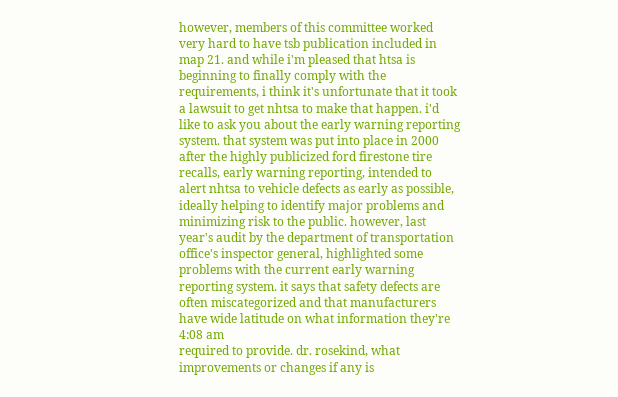however, members of this committee worked very hard to have tsb publication included in map 21. and while i'm pleased that htsa is beginning to finally comply with the requirements, i think it's unfortunate that it took a lawsuit to get nhtsa to make that happen. i'd like to ask you about the early warning reporting system. that system was put into place in 2000 after the highly publicized ford firestone tire recalls, early warning reporting, intended to alert nhtsa to vehicle defects as early as possible, ideally helping to identify major problems and minimizing risk to the public. however, last year's audit by the department of transportation office's inspector general, highlighted some problems with the current early warning reporting system. it says that safety defects are often miscategorized and that manufacturers have wide latitude on what information they're
4:08 am
required to provide. dr. rosekind, what improvements or changes if any is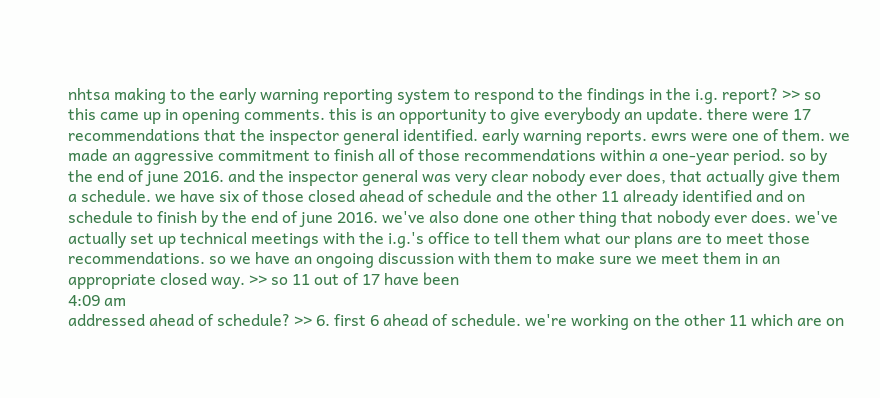nhtsa making to the early warning reporting system to respond to the findings in the i.g. report? >> so this came up in opening comments. this is an opportunity to give everybody an update. there were 17 recommendations that the inspector general identified. early warning reports. ewrs were one of them. we made an aggressive commitment to finish all of those recommendations within a one-year period. so by the end of june 2016. and the inspector general was very clear nobody ever does, that actually give them a schedule. we have six of those closed ahead of schedule and the other 11 already identified and on schedule to finish by the end of june 2016. we've also done one other thing that nobody ever does. we've actually set up technical meetings with the i.g.'s office to tell them what our plans are to meet those recommendations. so we have an ongoing discussion with them to make sure we meet them in an appropriate closed way. >> so 11 out of 17 have been
4:09 am
addressed ahead of schedule? >> 6. first 6 ahead of schedule. we're working on the other 11 which are on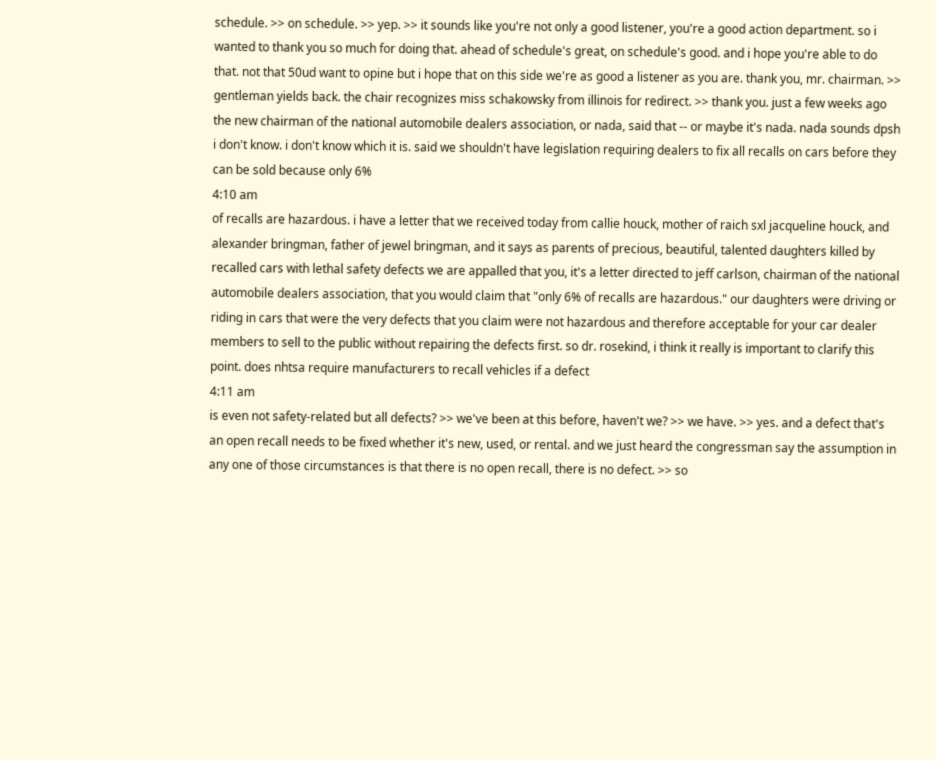schedule. >> on schedule. >> yep. >> it sounds like you're not only a good listener, you're a good action department. so i wanted to thank you so much for doing that. ahead of schedule's great, on schedule's good. and i hope you're able to do that. not that 50ud want to opine but i hope that on this side we're as good a listener as you are. thank you, mr. chairman. >> gentleman yields back. the chair recognizes miss schakowsky from illinois for redirect. >> thank you. just a few weeks ago the new chairman of the national automobile dealers association, or nada, said that -- or maybe it's nada. nada sounds dpsh i don't know. i don't know which it is. said we shouldn't have legislation requiring dealers to fix all recalls on cars before they can be sold because only 6%
4:10 am
of recalls are hazardous. i have a letter that we received today from callie houck, mother of raich sxl jacqueline houck, and alexander bringman, father of jewel bringman, and it says as parents of precious, beautiful, talented daughters killed by recalled cars with lethal safety defects we are appalled that you, it's a letter directed to jeff carlson, chairman of the national automobile dealers association, that you would claim that "only 6% of recalls are hazardous." our daughters were driving or riding in cars that were the very defects that you claim were not hazardous and therefore acceptable for your car dealer members to sell to the public without repairing the defects first. so dr. rosekind, i think it really is important to clarify this point. does nhtsa require manufacturers to recall vehicles if a defect
4:11 am
is even not safety-related but all defects? >> we've been at this before, haven't we? >> we have. >> yes. and a defect that's an open recall needs to be fixed whether it's new, used, or rental. and we just heard the congressman say the assumption in any one of those circumstances is that there is no open recall, there is no defect. >> so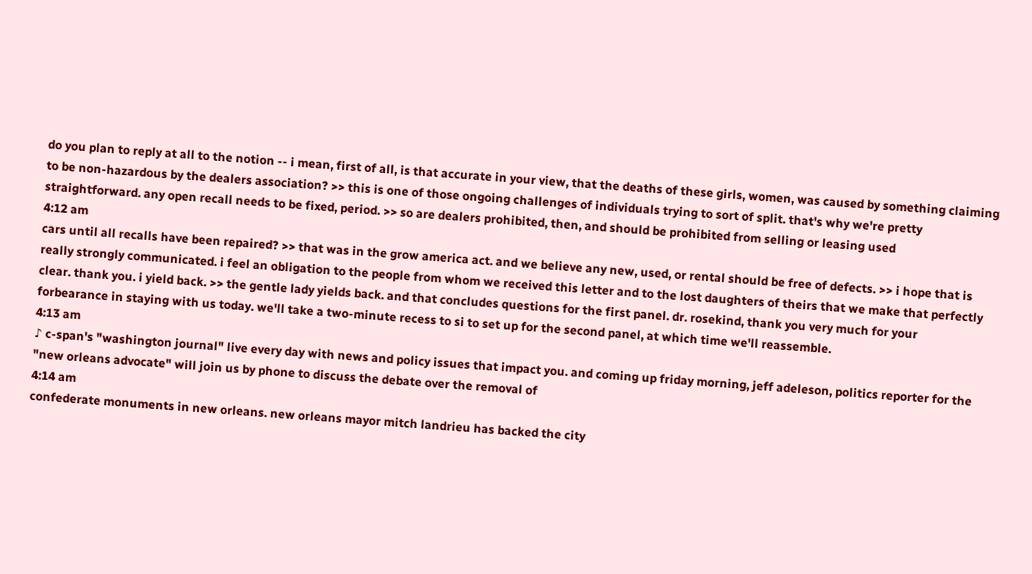do you plan to reply at all to the notion -- i mean, first of all, is that accurate in your view, that the deaths of these girls, women, was caused by something claiming to be non-hazardous by the dealers association? >> this is one of those ongoing challenges of individuals trying to sort of split. that's why we're pretty straightforward. any open recall needs to be fixed, period. >> so are dealers prohibited, then, and should be prohibited from selling or leasing used
4:12 am
cars until all recalls have been repaired? >> that was in the grow america act. and we believe any new, used, or rental should be free of defects. >> i hope that is really strongly communicated. i feel an obligation to the people from whom we received this letter and to the lost daughters of theirs that we make that perfectly clear. thank you. i yield back. >> the gentle lady yields back. and that concludes questions for the first panel. dr. rosekind, thank you very much for your forbearance in staying with us today. we'll take a two-minute recess to si to set up for the second panel, at which time we'll reassemble.
4:13 am
♪ c-span's "washington journal" live every day with news and policy issues that impact you. and coming up friday morning, jeff adeleson, politics reporter for the "new orleans advocate" will join us by phone to discuss the debate over the removal of
4:14 am
confederate monuments in new orleans. new orleans mayor mitch landrieu has backed the city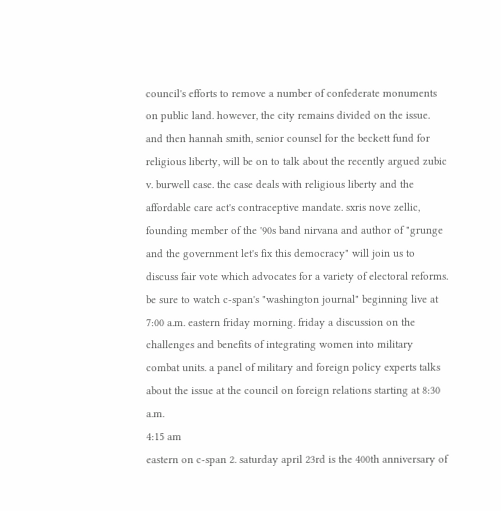council's efforts to remove a number of confederate monuments on public land. however, the city remains divided on the issue. and then hannah smith, senior counsel for the beckett fund for religious liberty, will be on to talk about the recently argued zubic v. burwell case. the case deals with religious liberty and the affordable care act's contraceptive mandate. sxris nove zellic, founding member of the '90s band nirvana and author of "grunge and the government let's fix this democracy" will join us to discuss fair vote which advocates for a variety of electoral reforms. be sure to watch c-span's "washington journal" beginning live at 7:00 a.m. eastern friday morning. friday a discussion on the challenges and benefits of integrating women into military combat units. a panel of military and foreign policy experts talks about the issue at the council on foreign relations starting at 8:30 a.m.
4:15 am
eastern on c-span 2. saturday april 23rd is the 400th anniversary of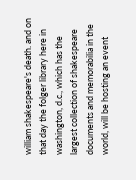william shakespeare's death. and on that day the folger library here in washington, d.c., which has the largest collection of shakespeare documents and memorabilia in the world, will be hosting an event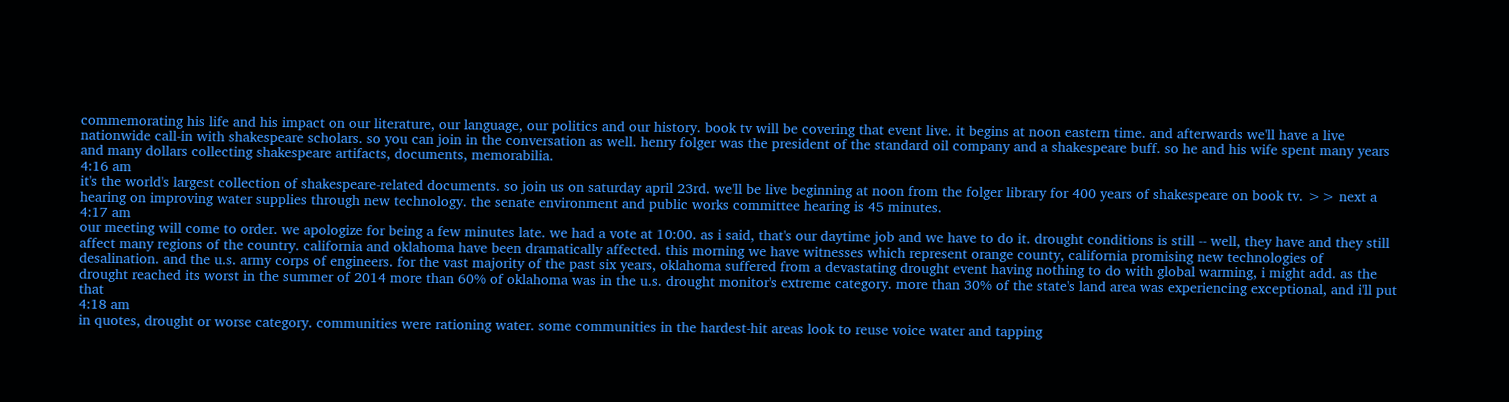commemorating his life and his impact on our literature, our language, our politics and our history. book tv will be covering that event live. it begins at noon eastern time. and afterwards we'll have a live nationwide call-in with shakespeare scholars. so you can join in the conversation as well. henry folger was the president of the standard oil company and a shakespeare buff. so he and his wife spent many years and many dollars collecting shakespeare artifacts, documents, memorabilia.
4:16 am
it's the world's largest collection of shakespeare-related documents. so join us on saturday april 23rd. we'll be live beginning at noon from the folger library for 400 years of shakespeare on book tv. >> next a hearing on improving water supplies through new technology. the senate environment and public works committee hearing is 45 minutes.
4:17 am
our meeting will come to order. we apologize for being a few minutes late. we had a vote at 10:00. as i said, that's our daytime job and we have to do it. drought conditions is still -- well, they have and they still affect many regions of the country. california and oklahoma have been dramatically affected. this morning we have witnesses which represent orange county, california promising new technologies of desalination. and the u.s. army corps of engineers. for the vast majority of the past six years, oklahoma suffered from a devastating drought event having nothing to do with global warming, i might add. as the drought reached its worst in the summer of 2014 more than 60% of oklahoma was in the u.s. drought monitor's extreme category. more than 30% of the state's land area was experiencing exceptional, and i'll put that
4:18 am
in quotes, drought or worse category. communities were rationing water. some communities in the hardest-hit areas look to reuse voice water and tapping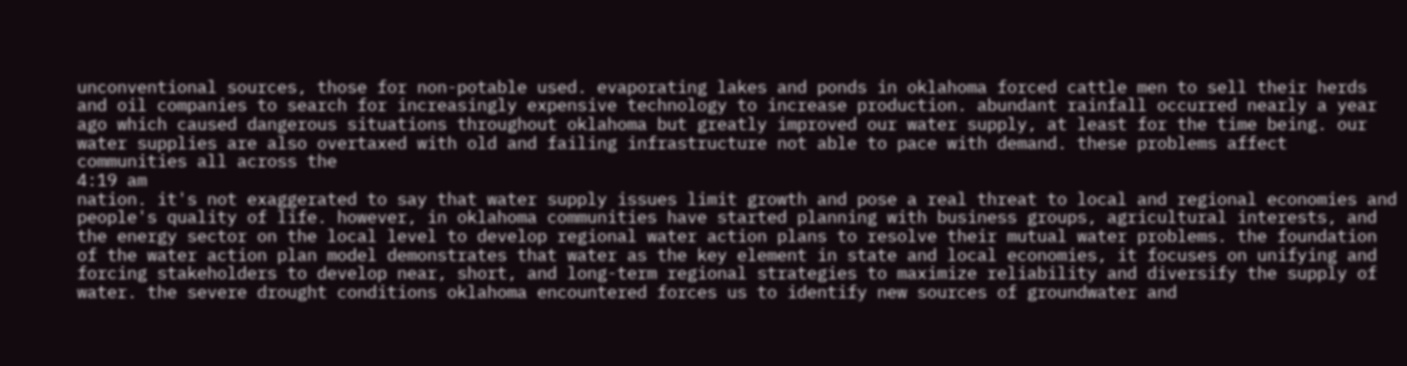unconventional sources, those for non-potable used. evaporating lakes and ponds in oklahoma forced cattle men to sell their herds and oil companies to search for increasingly expensive technology to increase production. abundant rainfall occurred nearly a year ago which caused dangerous situations throughout oklahoma but greatly improved our water supply, at least for the time being. our water supplies are also overtaxed with old and failing infrastructure not able to pace with demand. these problems affect communities all across the
4:19 am
nation. it's not exaggerated to say that water supply issues limit growth and pose a real threat to local and regional economies and people's quality of life. however, in oklahoma communities have started planning with business groups, agricultural interests, and the energy sector on the local level to develop regional water action plans to resolve their mutual water problems. the foundation of the water action plan model demonstrates that water as the key element in state and local economies, it focuses on unifying and forcing stakeholders to develop near, short, and long-term regional strategies to maximize reliability and diversify the supply of water. the severe drought conditions oklahoma encountered forces us to identify new sources of groundwater and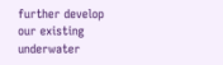further develop our existing underwater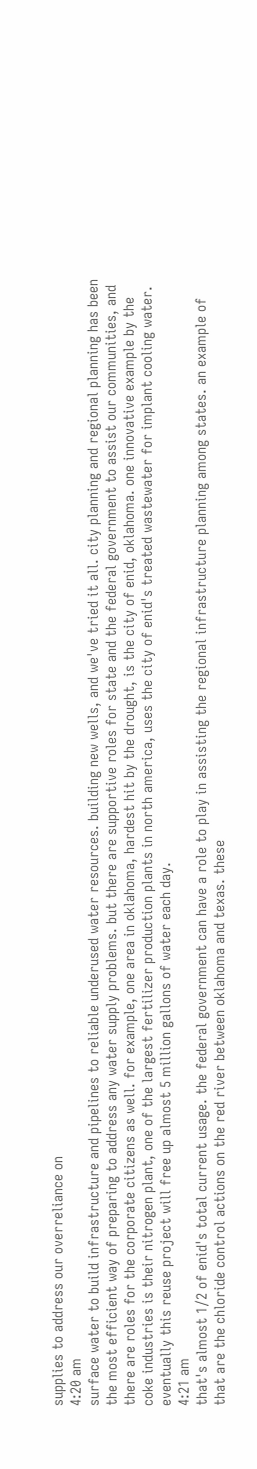supplies to address our overreliance on
4:20 am
surface water to build infrastructure and pipelines to reliable underused water resources. building new wells, and we've tried it all. city planning and regional planning has been the most efficient way of preparing to address any water supply problems. but there are supportive roles for state and the federal government to assist our communities, and there are roles for the corporate citizens as well. for example, one area in oklahoma, hardest hit by the drought, is the city of enid, oklahoma. one innovative example by the coke industries is their nitrogen plant, one of the largest fertilizer production plants in north america, uses the city of enid's treated wastewater for implant cooling water. eventually this reuse project will free up almost 5 million gallons of water each day.
4:21 am
that's almost 1/2 of enid's total current usage. the federal government can have a role to play in assisting the regional infrastructure planning among states. an example of that are the chloride control actions on the red river between oklahoma and texas. these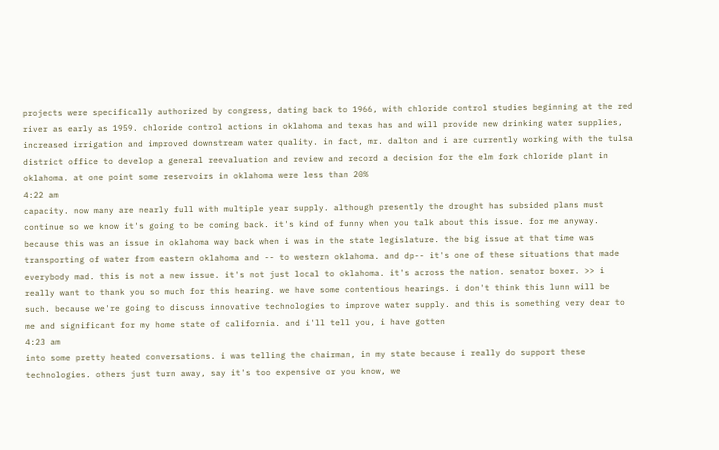projects were specifically authorized by congress, dating back to 1966, with chloride control studies beginning at the red river as early as 1959. chloride control actions in oklahoma and texas has and will provide new drinking water supplies, increased irrigation and improved downstream water quality. in fact, mr. dalton and i are currently working with the tulsa district office to develop a general reevaluation and review and record a decision for the elm fork chloride plant in oklahoma. at one point some reservoirs in oklahoma were less than 20%
4:22 am
capacity. now many are nearly full with multiple year supply. although presently the drought has subsided plans must continue so we know it's going to be coming back. it's kind of funny when you talk about this issue. for me anyway. because this was an issue in oklahoma way back when i was in the state legislature. the big issue at that time was transporting of water from eastern oklahoma and -- to western oklahoma. and dp-- it's one of these situations that made everybody mad. this is not a new issue. it's not just local to oklahoma. it's across the nation. senator boxer. >> i really want to thank you so much for this hearing. we have some contentious hearings. i don't think this lunn will be such. because we're going to discuss innovative technologies to improve water supply. and this is something very dear to me and significant for my home state of california. and i'll tell you, i have gotten
4:23 am
into some pretty heated conversations. i was telling the chairman, in my state because i really do support these technologies. others just turn away, say it's too expensive or you know, we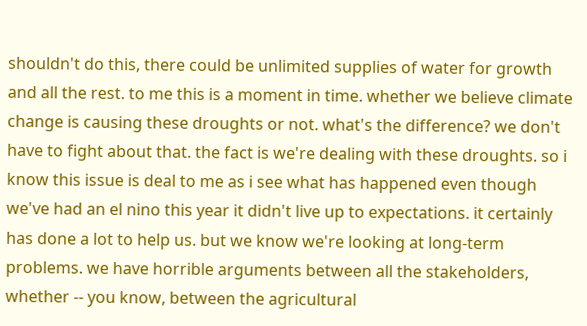shouldn't do this, there could be unlimited supplies of water for growth and all the rest. to me this is a moment in time. whether we believe climate change is causing these droughts or not. what's the difference? we don't have to fight about that. the fact is we're dealing with these droughts. so i know this issue is deal to me as i see what has happened even though we've had an el nino this year it didn't live up to expectations. it certainly has done a lot to help us. but we know we're looking at long-term problems. we have horrible arguments between all the stakeholders, whether -- you know, between the agricultural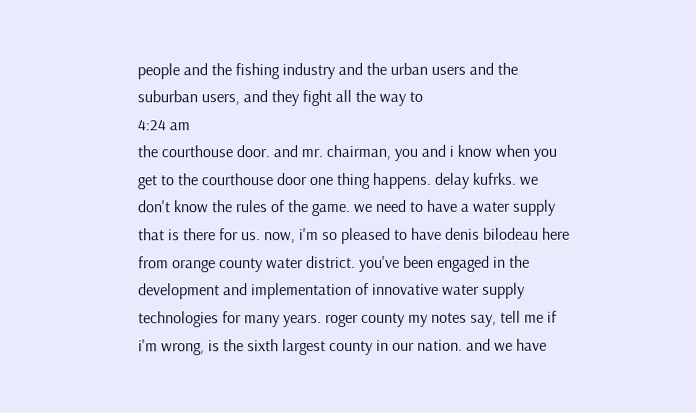people and the fishing industry and the urban users and the suburban users, and they fight all the way to
4:24 am
the courthouse door. and mr. chairman, you and i know when you get to the courthouse door one thing happens. delay kufrks. we don't know the rules of the game. we need to have a water supply that is there for us. now, i'm so pleased to have denis bilodeau here from orange county water district. you've been engaged in the development and implementation of innovative water supply technologies for many years. roger county my notes say, tell me if i'm wrong, is the sixth largest county in our nation. and we have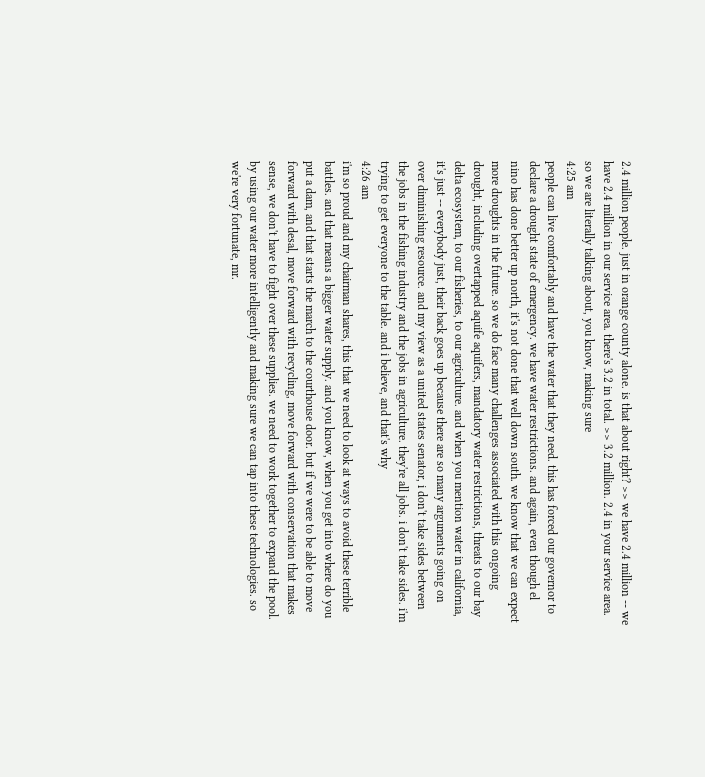2.4 million people. just in orange county alone. is that about right? >> we have 2.4 million -- we have 2.4 million in our service area. there's 3.2 in total. >> 3.2 million. 2.4 in your service area. so we are literally talking about, you know, making sure
4:25 am
people can live comfortably and have the water that they need. this has forced our governor to declare a drought state of emergency. we have water restrictions. and again, even though el nino has done better up north, it's not done that well down south. we know that we can expect more droughts in the future. so we do face many challenges associated with this ongoing drought, including overtapped aquife aquifers, mandatory water restrictions, threats to our bay delta ecosystem, to our fisheries, to our agriculture. and when you mention water in california, it's just -- everybody just, their back goes up because there are so many arguments going on over diminishing resource. and my view as a united states senator, i don't take sides between the jobs in the fishing industry and the jobs in agriculture. they're all jobs. i don't take sides. i'm trying to get everyone to the table. and i believe, and that's why
4:26 am
i'm so proud and my chairman shares, this that we need to look at ways to avoid these terrible battles. and that means a bigger water supply. and you know, when you get into where do you put a dam, and that starts the march to the courthouse door. but if we were to be able to move forward with desal, move forward with recycling, move forward with conservation that makes sense, we don't have to fight over these supplies. we need to work together to expand the pool. by using our water more intelligently and making sure we can tap into these technologies. so we're very fortunate, mr.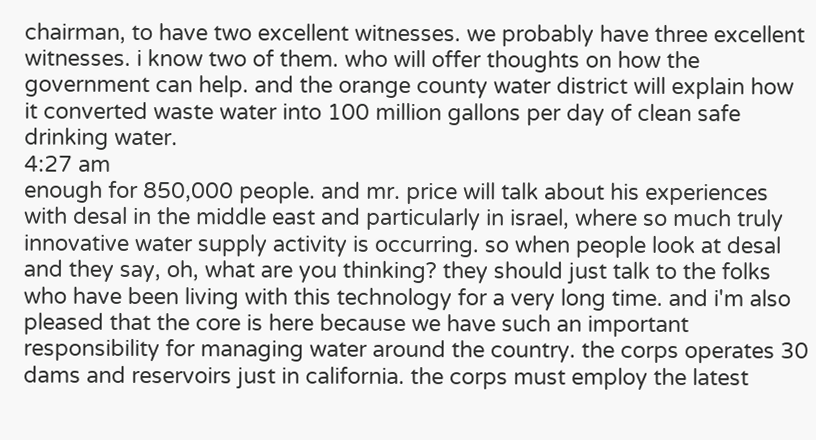chairman, to have two excellent witnesses. we probably have three excellent witnesses. i know two of them. who will offer thoughts on how the government can help. and the orange county water district will explain how it converted waste water into 100 million gallons per day of clean safe drinking water.
4:27 am
enough for 850,000 people. and mr. price will talk about his experiences with desal in the middle east and particularly in israel, where so much truly innovative water supply activity is occurring. so when people look at desal and they say, oh, what are you thinking? they should just talk to the folks who have been living with this technology for a very long time. and i'm also pleased that the core is here because we have such an important responsibility for managing water around the country. the corps operates 30 dams and reservoirs just in california. the corps must employ the latest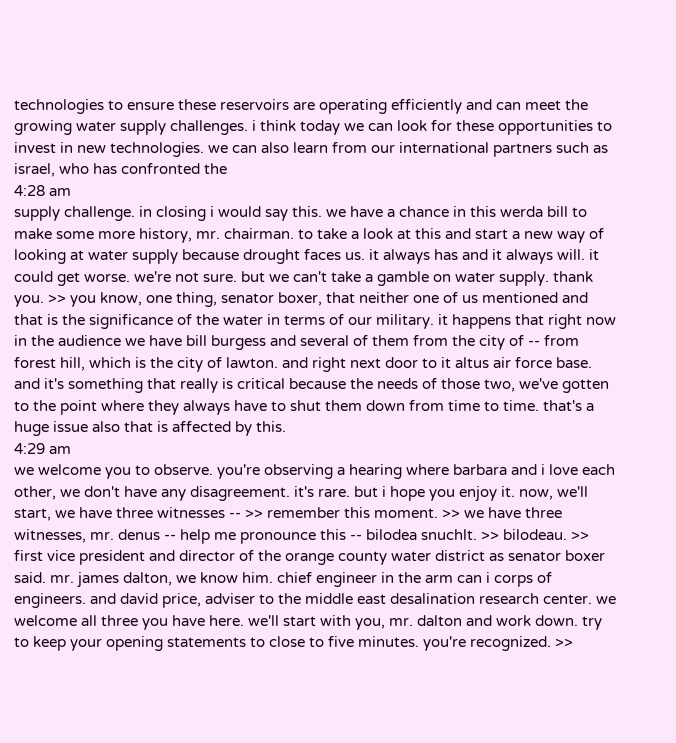technologies to ensure these reservoirs are operating efficiently and can meet the growing water supply challenges. i think today we can look for these opportunities to invest in new technologies. we can also learn from our international partners such as israel, who has confronted the
4:28 am
supply challenge. in closing i would say this. we have a chance in this werda bill to make some more history, mr. chairman. to take a look at this and start a new way of looking at water supply because drought faces us. it always has and it always will. it could get worse. we're not sure. but we can't take a gamble on water supply. thank you. >> you know, one thing, senator boxer, that neither one of us mentioned and that is the significance of the water in terms of our military. it happens that right now in the audience we have bill burgess and several of them from the city of -- from forest hill, which is the city of lawton. and right next door to it altus air force base. and it's something that really is critical because the needs of those two, we've gotten to the point where they always have to shut them down from time to time. that's a huge issue also that is affected by this.
4:29 am
we welcome you to observe. you're observing a hearing where barbara and i love each other, we don't have any disagreement. it's rare. but i hope you enjoy it. now, we'll start, we have three witnesses -- >> remember this moment. >> we have three witnesses, mr. denus -- help me pronounce this -- bilodea snuchlt. >> bilodeau. >> first vice president and director of the orange county water district as senator boxer said. mr. james dalton, we know him. chief engineer in the arm can i corps of engineers. and david price, adviser to the middle east desalination research center. we welcome all three you have here. we'll start with you, mr. dalton and work down. try to keep your opening statements to close to five minutes. you're recognized. >>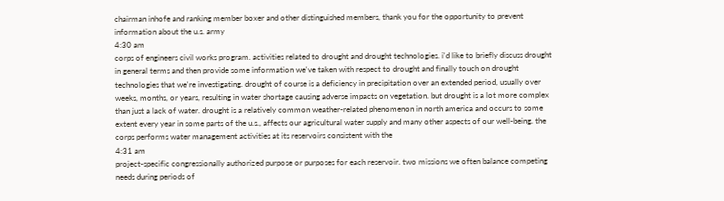chairman inhofe and ranking member boxer and other distinguished members, thank you for the opportunity to prevent information about the u.s. army
4:30 am
corps of engineers civil works program. activities related to drought and drought technologies. i'd like to briefly discuss drought in general terms and then provide some information we've taken with respect to drought and finally touch on drought technologies that we're investigating. drought of course is a deficiency in precipitation over an extended period, usually over weeks, months, or years, resulting in water shortage causing adverse impacts on vegetation. but drought is a lot more complex than just a lack of water. drought is a relatively common weather-related phenomenon in north america and occurs to some extent every year in some parts of the u.s., affects our agricultural water supply and many other aspects of our well-being. the corps performs water management activities at its reservoirs consistent with the
4:31 am
project-specific congressionally authorized purpose or purposes for each reservoir. two missions we often balance competing needs during periods of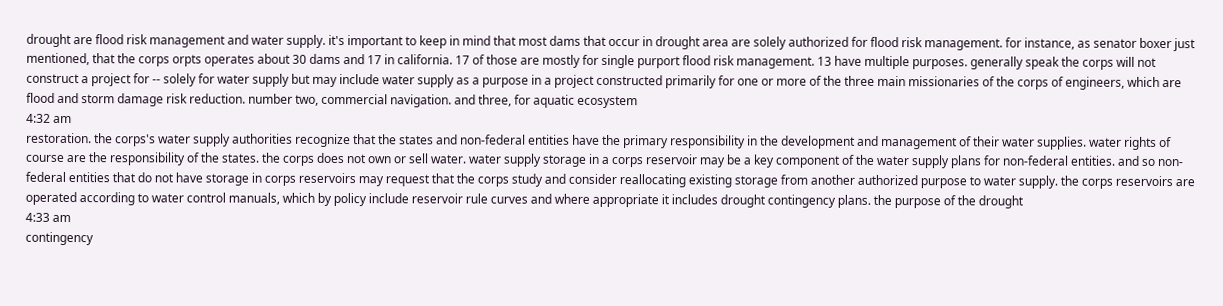drought are flood risk management and water supply. it's important to keep in mind that most dams that occur in drought area are solely authorized for flood risk management. for instance, as senator boxer just mentioned, that the corps orpts operates about 30 dams and 17 in california. 17 of those are mostly for single purport flood risk management. 13 have multiple purposes. generally speak the corps will not construct a project for -- solely for water supply but may include water supply as a purpose in a project constructed primarily for one or more of the three main missionaries of the corps of engineers, which are flood and storm damage risk reduction. number two, commercial navigation. and three, for aquatic ecosystem
4:32 am
restoration. the corps's water supply authorities recognize that the states and non-federal entities have the primary responsibility in the development and management of their water supplies. water rights of course are the responsibility of the states. the corps does not own or sell water. water supply storage in a corps reservoir may be a key component of the water supply plans for non-federal entities. and so non-federal entities that do not have storage in corps reservoirs may request that the corps study and consider reallocating existing storage from another authorized purpose to water supply. the corps reservoirs are operated according to water control manuals, which by policy include reservoir rule curves and where appropriate it includes drought contingency plans. the purpose of the drought
4:33 am
contingency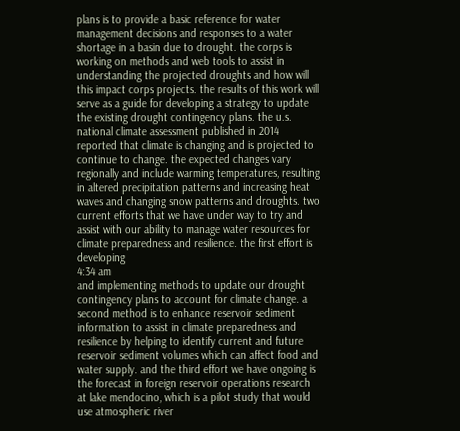plans is to provide a basic reference for water management decisions and responses to a water shortage in a basin due to drought. the corps is working on methods and web tools to assist in understanding the projected droughts and how will this impact corps projects. the results of this work will serve as a guide for developing a strategy to update the existing drought contingency plans. the u.s. national climate assessment published in 2014 reported that climate is changing and is projected to continue to change. the expected changes vary regionally and include warming temperatures, resulting in altered precipitation patterns and increasing heat waves and changing snow patterns and droughts. two current efforts that we have under way to try and assist with our ability to manage water resources for climate preparedness and resilience. the first effort is developing
4:34 am
and implementing methods to update our drought contingency plans to account for climate change. a second method is to enhance reservoir sediment information to assist in climate preparedness and resilience by helping to identify current and future reservoir sediment volumes which can affect food and water supply. and the third effort we have ongoing is the forecast in foreign reservoir operations research at lake mendocino, which is a pilot study that would use atmospheric river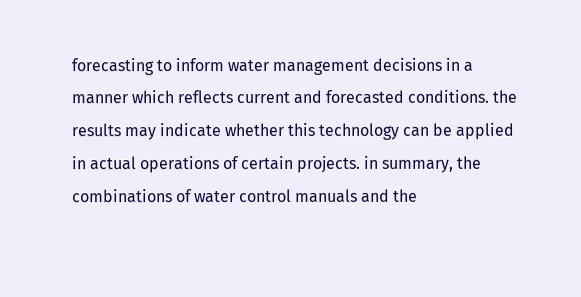forecasting to inform water management decisions in a manner which reflects current and forecasted conditions. the results may indicate whether this technology can be applied in actual operations of certain projects. in summary, the combinations of water control manuals and the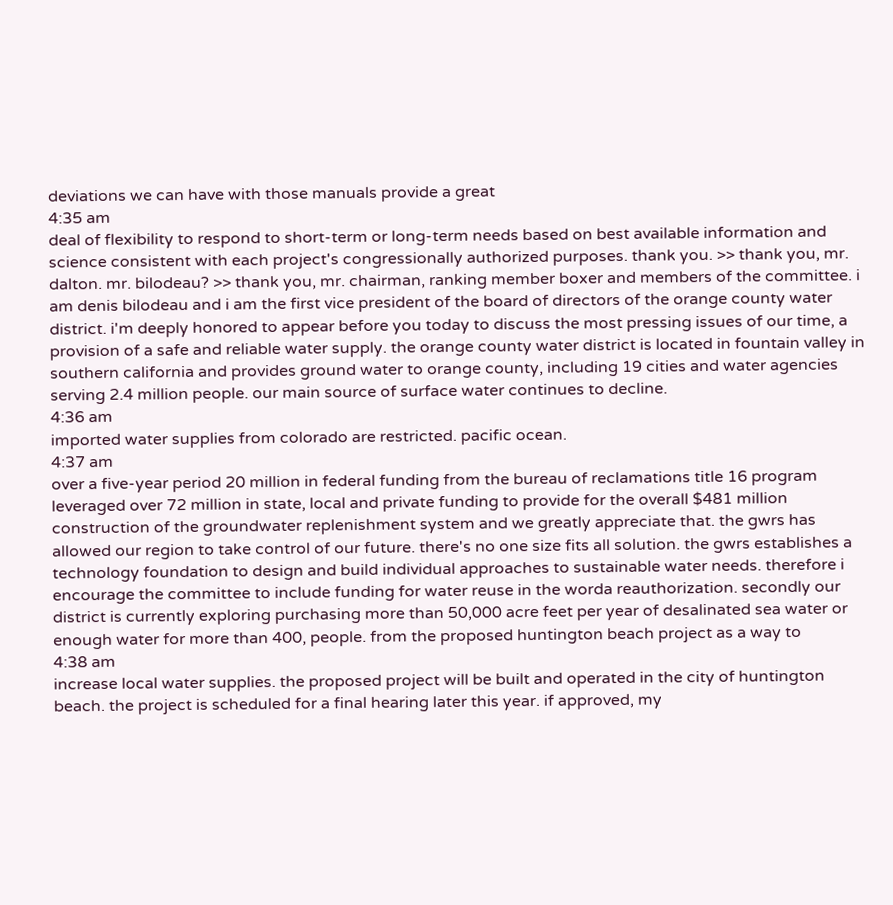deviations we can have with those manuals provide a great
4:35 am
deal of flexibility to respond to short-term or long-term needs based on best available information and science consistent with each project's congressionally authorized purposes. thank you. >> thank you, mr. dalton. mr. bilodeau? >> thank you, mr. chairman, ranking member boxer and members of the committee. i am denis bilodeau and i am the first vice president of the board of directors of the orange county water district. i'm deeply honored to appear before you today to discuss the most pressing issues of our time, a provision of a safe and reliable water supply. the orange county water district is located in fountain valley in southern california and provides ground water to orange county, including 19 cities and water agencies serving 2.4 million people. our main source of surface water continues to decline.
4:36 am
imported water supplies from colorado are restricted. pacific ocean.
4:37 am
over a five-year period 20 million in federal funding from the bureau of reclamations title 16 program leveraged over 72 million in state, local and private funding to provide for the overall $481 million construction of the groundwater replenishment system and we greatly appreciate that. the gwrs has allowed our region to take control of our future. there's no one size fits all solution. the gwrs establishes a technology foundation to design and build individual approaches to sustainable water needs. therefore i encourage the committee to include funding for water reuse in the worda reauthorization. secondly our district is currently exploring purchasing more than 50,000 acre feet per year of desalinated sea water or enough water for more than 400, people. from the proposed huntington beach project as a way to
4:38 am
increase local water supplies. the proposed project will be built and operated in the city of huntington beach. the project is scheduled for a final hearing later this year. if approved, my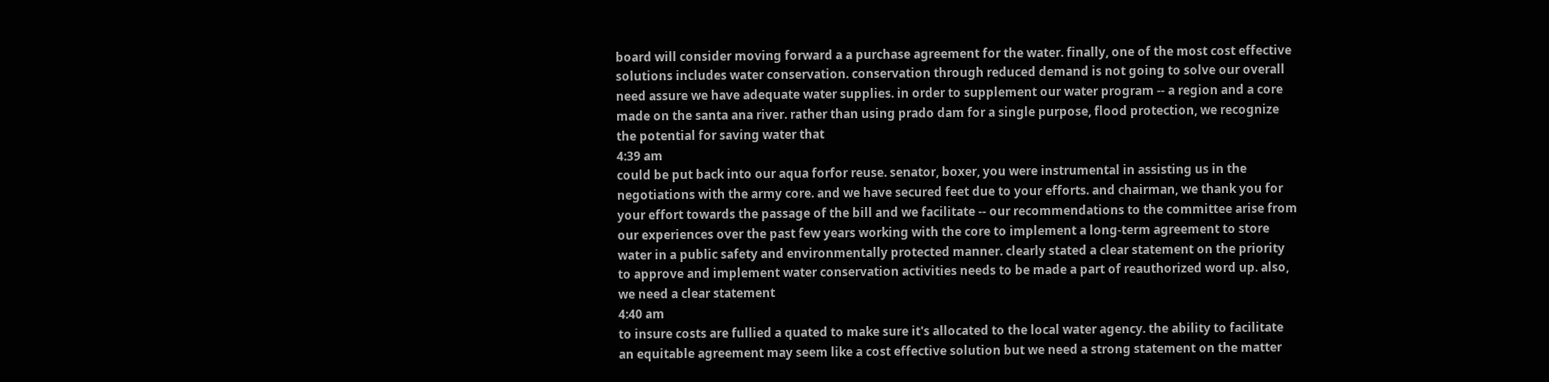board will consider moving forward a a purchase agreement for the water. finally, one of the most cost effective solutions includes water conservation. conservation through reduced demand is not going to solve our overall need assure we have adequate water supplies. in order to supplement our water program -- a region and a core made on the santa ana river. rather than using prado dam for a single purpose, flood protection, we recognize the potential for saving water that
4:39 am
could be put back into our aqua forfor reuse. senator, boxer, you were instrumental in assisting us in the negotiations with the army core. and we have secured feet due to your efforts. and chairman, we thank you for your effort towards the passage of the bill and we facilitate -- our recommendations to the committee arise from our experiences over the past few years working with the core to implement a long-term agreement to store water in a public safety and environmentally protected manner. clearly stated a clear statement on the priority to approve and implement water conservation activities needs to be made a part of reauthorized word up. also, we need a clear statement
4:40 am
to insure costs are fullied a quated to make sure it's allocated to the local water agency. the ability to facilitate an equitable agreement may seem like a cost effective solution but we need a strong statement on the matter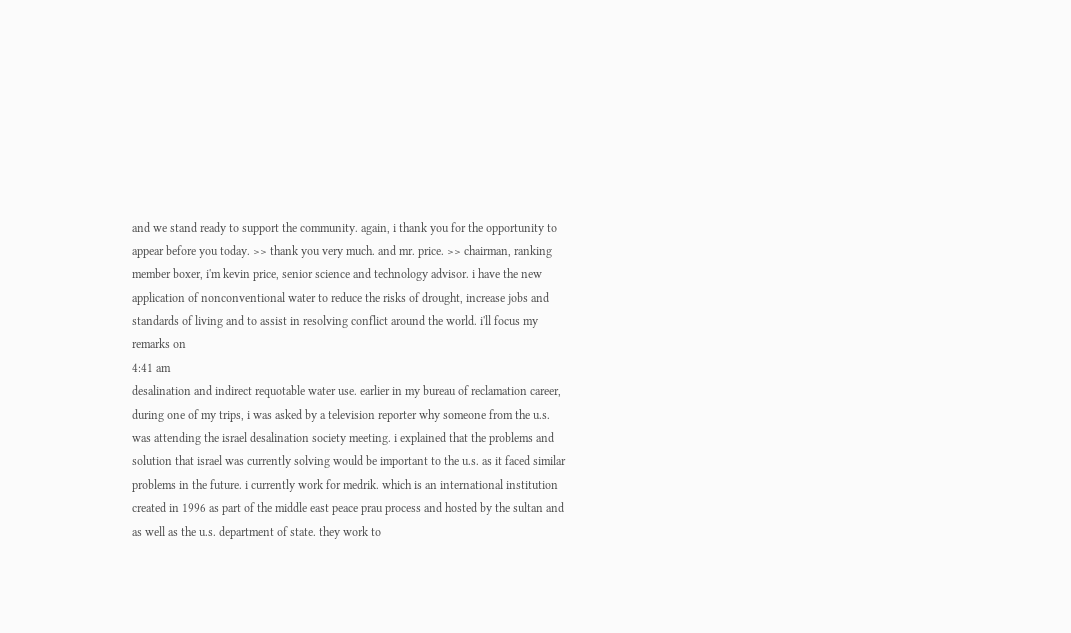and we stand ready to support the community. again, i thank you for the opportunity to appear before you today. >> thank you very much. and mr. price. >> chairman, ranking member boxer, i'm kevin price, senior science and technology advisor. i have the new application of nonconventional water to reduce the risks of drought, increase jobs and standards of living and to assist in resolving conflict around the world. i'll focus my remarks on
4:41 am
desalination and indirect requotable water use. earlier in my bureau of reclamation career, during one of my trips, i was asked by a television reporter why someone from the u.s. was attending the israel desalination society meeting. i explained that the problems and solution that israel was currently solving would be important to the u.s. as it faced similar problems in the future. i currently work for medrik. which is an international institution created in 1996 as part of the middle east peace prau process and hosted by the sultan and as well as the u.s. department of state. they work to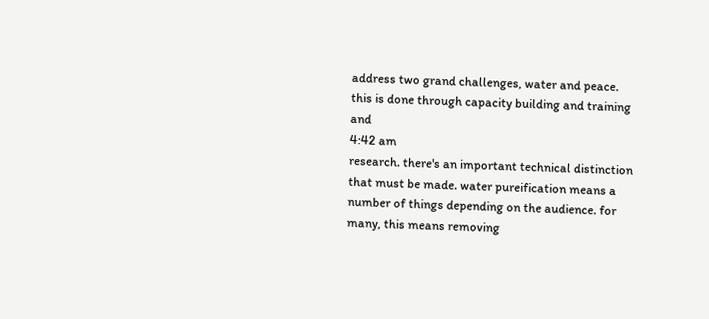address two grand challenges, water and peace. this is done through capacity building and training and
4:42 am
research. there's an important technical distinction that must be made. water pureification means a number of things depending on the audience. for many, this means removing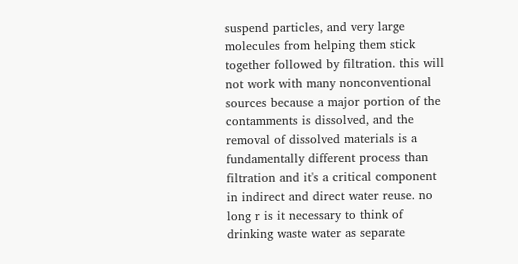suspend particles, and very large molecules from helping them stick together followed by filtration. this will not work with many nonconventional sources because a major portion of the contamments is dissolved, and the removal of dissolved materials is a fundamentally different process than filtration and it's a critical component in indirect and direct water reuse. no long r is it necessary to think of drinking waste water as separate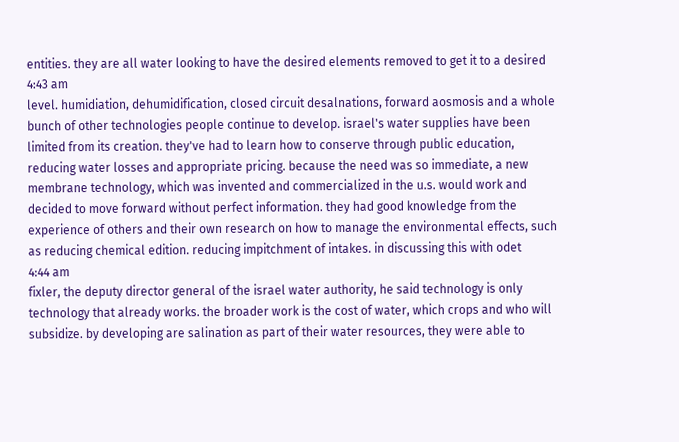entities. they are all water looking to have the desired elements removed to get it to a desired
4:43 am
level. humidiation, dehumidification, closed circuit desalnations, forward aosmosis and a whole bunch of other technologies people continue to develop. israel's water supplies have been limited from its creation. they've had to learn how to conserve through public education, reducing water losses and appropriate pricing. because the need was so immediate, a new membrane technology, which was invented and commercialized in the u.s. would work and decided to move forward without perfect information. they had good knowledge from the experience of others and their own research on how to manage the environmental effects, such as reducing chemical edition. reducing impitchment of intakes. in discussing this with odet
4:44 am
fixler, the deputy director general of the israel water authority, he said technology is only technology that already works. the broader work is the cost of water, which crops and who will subsidize. by developing are salination as part of their water resources, they were able to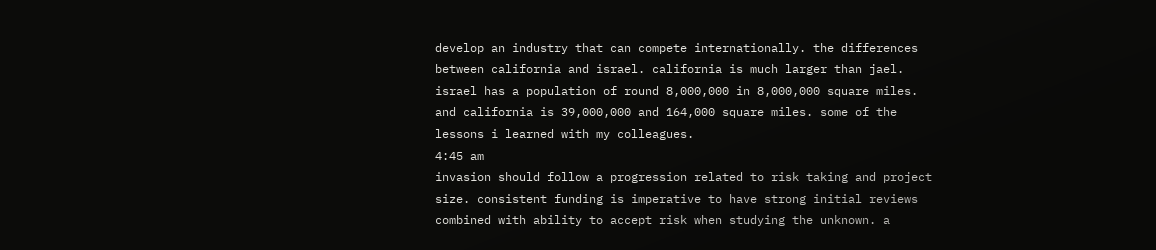develop an industry that can compete internationally. the differences between california and israel. california is much larger than jael. israel has a population of round 8,000,000 in 8,000,000 square miles. and california is 39,000,000 and 164,000 square miles. some of the lessons i learned with my colleagues.
4:45 am
invasion should follow a progression related to risk taking and project size. consistent funding is imperative to have strong initial reviews combined with ability to accept risk when studying the unknown. a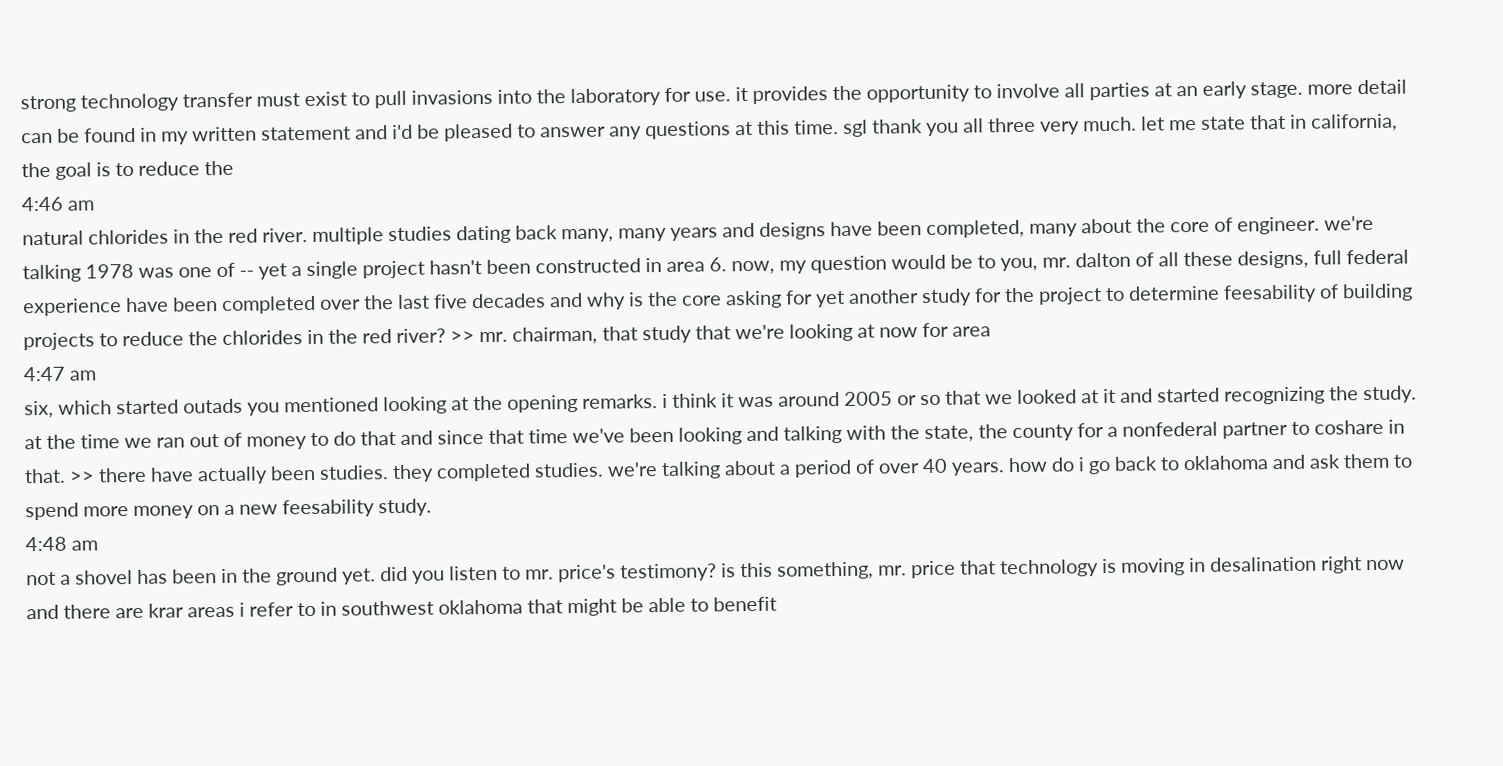strong technology transfer must exist to pull invasions into the laboratory for use. it provides the opportunity to involve all parties at an early stage. more detail can be found in my written statement and i'd be pleased to answer any questions at this time. sgl thank you all three very much. let me state that in california, the goal is to reduce the
4:46 am
natural chlorides in the red river. multiple studies dating back many, many years and designs have been completed, many about the core of engineer. we're talking 1978 was one of -- yet a single project hasn't been constructed in area 6. now, my question would be to you, mr. dalton of all these designs, full federal experience have been completed over the last five decades and why is the core asking for yet another study for the project to determine feesability of building projects to reduce the chlorides in the red river? >> mr. chairman, that study that we're looking at now for area
4:47 am
six, which started outads you mentioned looking at the opening remarks. i think it was around 2005 or so that we looked at it and started recognizing the study. at the time we ran out of money to do that and since that time we've been looking and talking with the state, the county for a nonfederal partner to coshare in that. >> there have actually been studies. they completed studies. we're talking about a period of over 40 years. how do i go back to oklahoma and ask them to spend more money on a new feesability study.
4:48 am
not a shovel has been in the ground yet. did you listen to mr. price's testimony? is this something, mr. price that technology is moving in desalination right now and there are krar areas i refer to in southwest oklahoma that might be able to benefit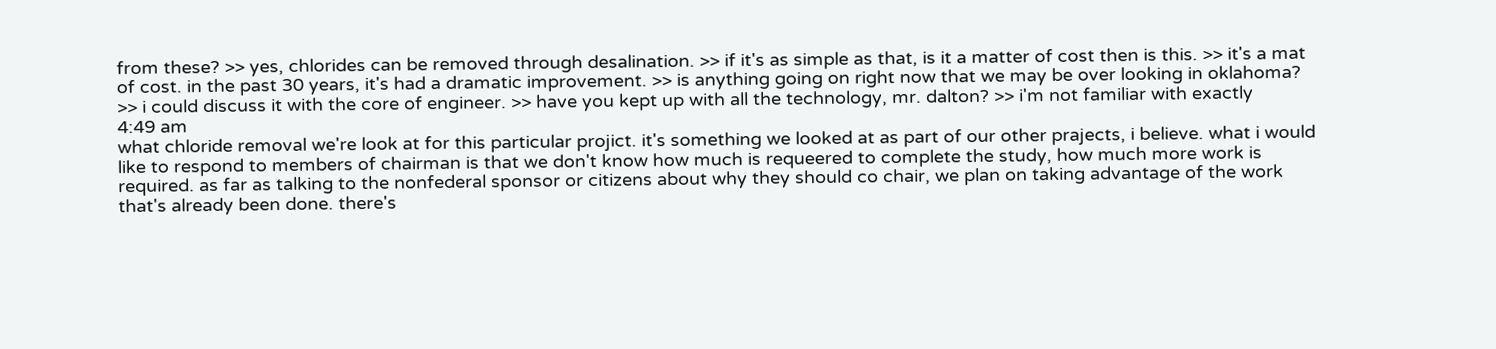from these? >> yes, chlorides can be removed through desalination. >> if it's as simple as that, is it a matter of cost then is this. >> it's a mat of cost. in the past 30 years, it's had a dramatic improvement. >> is anything going on right now that we may be over looking in oklahoma? >> i could discuss it with the core of engineer. >> have you kept up with all the technology, mr. dalton? >> i'm not familiar with exactly
4:49 am
what chloride removal we're look at for this particular projict. it's something we looked at as part of our other prajects, i believe. what i would like to respond to members of chairman is that we don't know how much is requeered to complete the study, how much more work is required. as far as talking to the nonfederal sponsor or citizens about why they should co chair, we plan on taking advantage of the work that's already been done. there's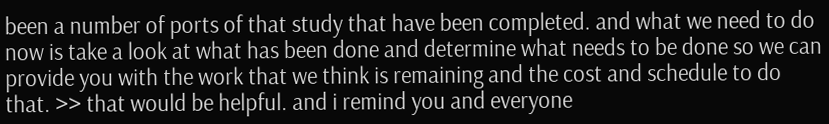been a number of ports of that study that have been completed. and what we need to do now is take a look at what has been done and determine what needs to be done so we can provide you with the work that we think is remaining and the cost and schedule to do that. >> that would be helpful. and i remind you and everyone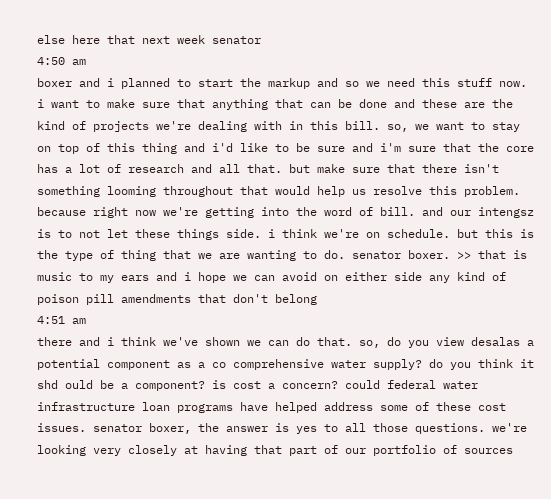else here that next week senator
4:50 am
boxer and i planned to start the markup and so we need this stuff now. i want to make sure that anything that can be done and these are the kind of projects we're dealing with in this bill. so, we want to stay on top of this thing and i'd like to be sure and i'm sure that the core has a lot of research and all that. but make sure that there isn't something looming throughout that would help us resolve this problem. because right now we're getting into the word of bill. and our intengsz is to not let these things side. i think we're on schedule. but this is the type of thing that we are wanting to do. senator boxer. >> that is music to my ears and i hope we can avoid on either side any kind of poison pill amendments that don't belong
4:51 am
there and i think we've shown we can do that. so, do you view desalas a potential component as a co comprehensive water supply? do you think it shd ould be a component? is cost a concern? could federal water infrastructure loan programs have helped address some of these cost issues. senator boxer, the answer is yes to all those questions. we're looking very closely at having that part of our portfolio of sources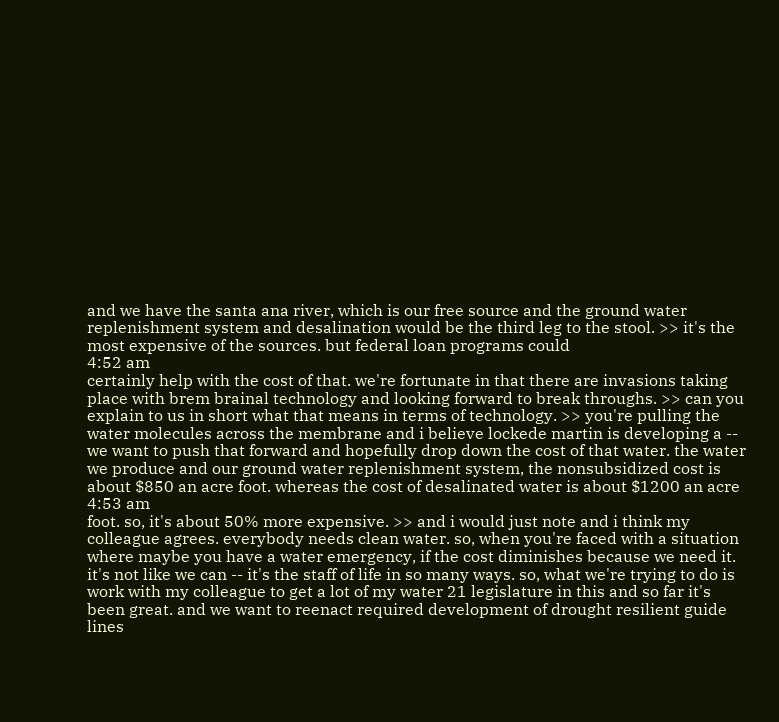and we have the santa ana river, which is our free source and the ground water replenishment system and desalination would be the third leg to the stool. >> it's the most expensive of the sources. but federal loan programs could
4:52 am
certainly help with the cost of that. we're fortunate in that there are invasions taking place with brem brainal technology and looking forward to break throughs. >> can you explain to us in short what that means in terms of technology. >> you're pulling the water molecules across the membrane and i believe lockede martin is developing a -- we want to push that forward and hopefully drop down the cost of that water. the water we produce and our ground water replenishment system, the nonsubsidized cost is about $850 an acre foot. whereas the cost of desalinated water is about $1200 an acre
4:53 am
foot. so, it's about 50% more expensive. >> and i would just note and i think my colleague agrees. everybody needs clean water. so, when you're faced with a situation where maybe you have a water emergency, if the cost diminishes because we need it. it's not like we can -- it's the staff of life in so many ways. so, what we're trying to do is work with my colleague to get a lot of my water 21 legislature in this and so far it's been great. and we want to reenact required development of drought resilient guide lines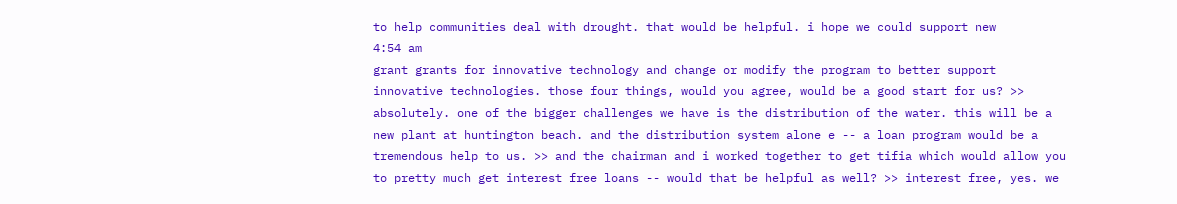to help communities deal with drought. that would be helpful. i hope we could support new
4:54 am
grant grants for innovative technology and change or modify the program to better support innovative technologies. those four things, would you agree, would be a good start for us? >> absolutely. one of the bigger challenges we have is the distribution of the water. this will be a new plant at huntington beach. and the distribution system alone e -- a loan program would be a tremendous help to us. >> and the chairman and i worked together to get tifia which would allow you to pretty much get interest free loans -- would that be helpful as well? >> interest free, yes. we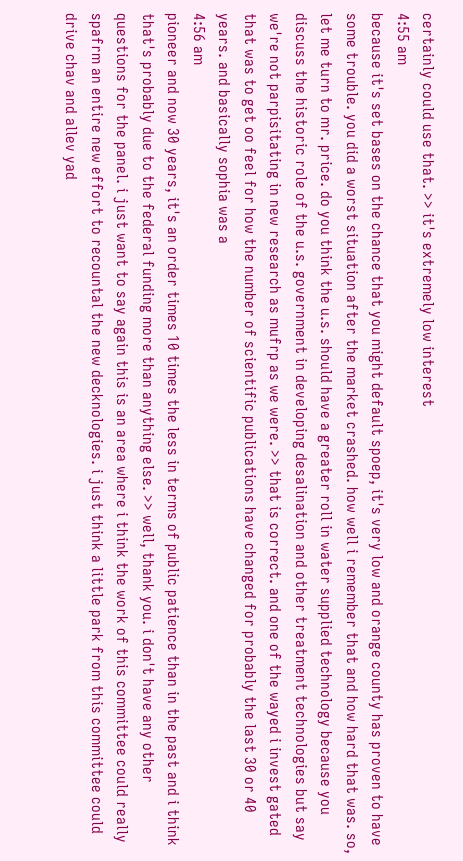certainly could use that. >> it's extremely low interest
4:55 am
because it's set bases on the chance that you might default spoep, it's very low and orange county has proven to have some trouble. you did a worst situation after the market crashed. how well i remember that and how hard that was. so, let me turn to mr. price. do you think the u.s. should have a greater roll in water supplied technology because you discuss the historic role of the u.s. government in developing desalination and other treatment technologies but say we're not parpisitating in new research as mufrp as we were. >> that is correct. and one of the wayed i invest gated that was to get oo feel for how the number of scientific publications have changed for probably the last 30 or 40 years. and basically sophia was a
4:56 am
pioneer and now 30 years, it's an order times 10 times the less in terms of public patience than in the past and i think that's probably due to the federal funding more than anything else. >> well, thank you. i don't have any other questions for the panel. i just want to say again this is an area where i think the work of this committee could really spafrm an entire new effort to recountal the new decknologies. i just think a little park from this committee could drive chav and allev yad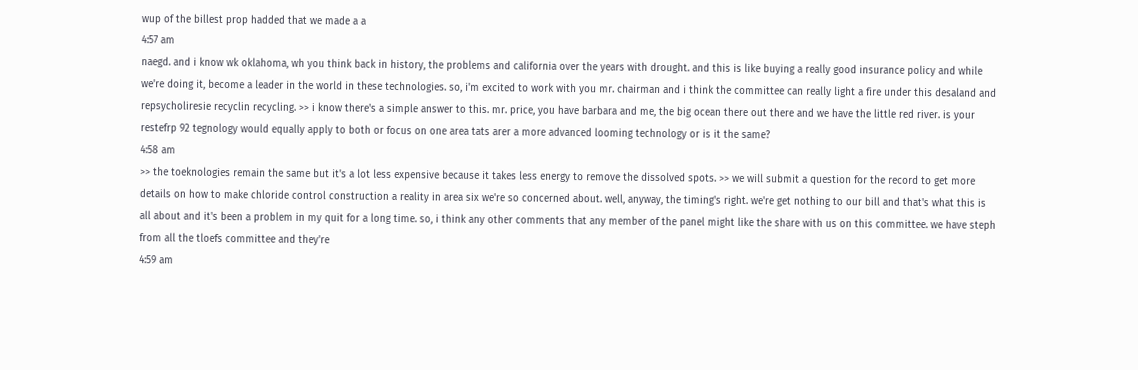wup of the billest prop hadded that we made a a
4:57 am
naegd. and i know wk oklahoma, wh you think back in history, the problems and california over the years with drought. and this is like buying a really good insurance policy and while we're doing it, become a leader in the world in these technologies. so, i'm excited to work with you mr. chairman and i think the committee can really light a fire under this desaland and repsycholiresie recyclin recycling. >> i know there's a simple answer to this. mr. price, you have barbara and me, the big ocean there out there and we have the little red river. is your restefrp 92 tegnology would equally apply to both or focus on one area tats arer a more advanced looming technology or is it the same?
4:58 am
>> the toeknologies remain the same but it's a lot less expensive because it takes less energy to remove the dissolved spots. >> we will submit a question for the record to get more details on how to make chloride control construction a reality in area six we're so concerned about. well, anyway, the timing's right. we're get nothing to our bill and that's what this is all about and it's been a problem in my quit for a long time. so, i think any other comments that any member of the panel might like the share with us on this committee. we have steph from all the tloefs committee and they're
4:59 am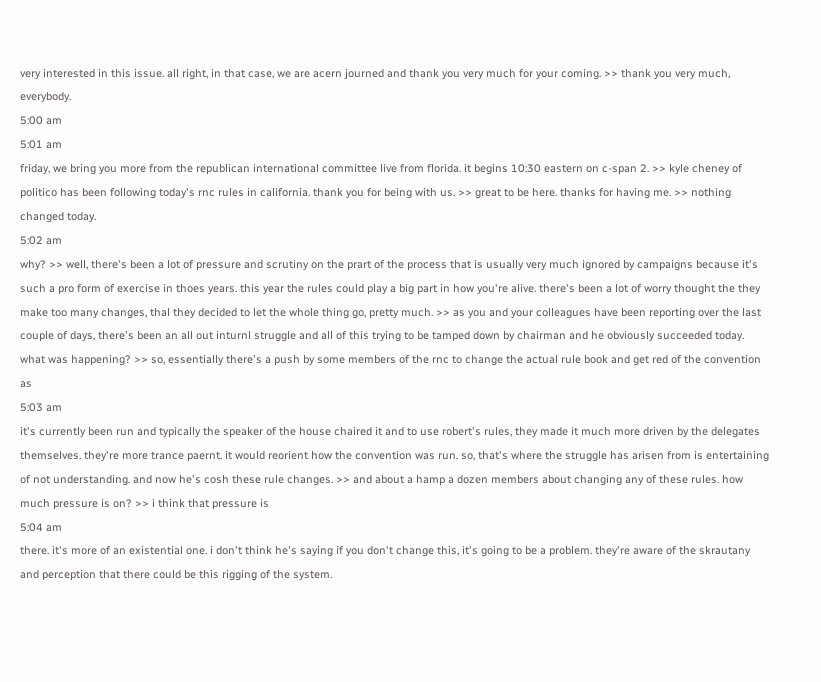very interested in this issue. all right, in that case, we are acern journed and thank you very much for your coming. >> thank you very much, everybody.
5:00 am
5:01 am
friday, we bring you more from the republican international committee live from florida. it begins 10:30 eastern on c-span 2. >> kyle cheney of politico has been following today's rnc rules in california. thank you for being with us. >> great to be here. thanks for having me. >> nothing changed today.
5:02 am
why? >> well, there's been a lot of pressure and scrutiny on the prart of the process that is usually very much ignored by campaigns because it's such a pro form of exercise in thoes years. this year the rules could play a big part in how you're alive. there's been a lot of worry thought the they make too many changes, thal they decided to let the whole thing go, pretty much. >> as you and your colleagues have been reporting over the last couple of days, there's been an all out inturnl struggle and all of this trying to be tamped down by chairman and he obviously succeeded today. what was happening? >> so, essentially there's a push by some members of the rnc to change the actual rule book and get red of the convention as
5:03 am
it's currently been run and typically the speaker of the house chaired it and to use robert's rules, they made it much more driven by the delegates themselves. they're more trance paernt. it would reorient how the convention was run. so, that's where the struggle has arisen from is entertaining of not understanding. and now he's cosh these rule changes. >> and about a hamp a dozen members about changing any of these rules. how much pressure is on? >> i think that pressure is
5:04 am
there. it's more of an existential one. i don't think he's saying if you don't change this, it's going to be a problem. they're aware of the skrautany and perception that there could be this rigging of the system.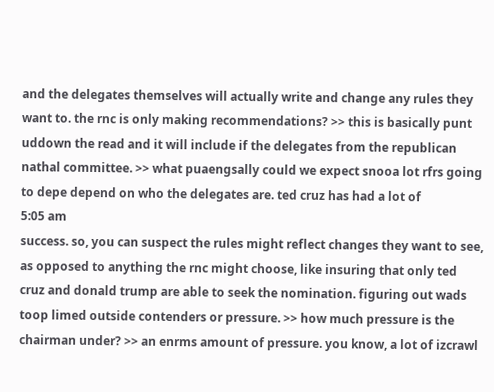and the delegates themselves will actually write and change any rules they want to. the rnc is only making recommendations? >> this is basically punt uddown the read and it will include if the delegates from the republican nathal committee. >> what puaengsally could we expect snooa lot rfrs going to depe depend on who the delegates are. ted cruz has had a lot of
5:05 am
success. so, you can suspect the rules might reflect changes they want to see, as opposed to anything the rnc might choose, like insuring that only ted cruz and donald trump are able to seek the nomination. figuring out wads toop limed outside contenders or pressure. >> how much pressure is the chairman under? >> an enrms amount of pressure. you know, a lot of izcrawl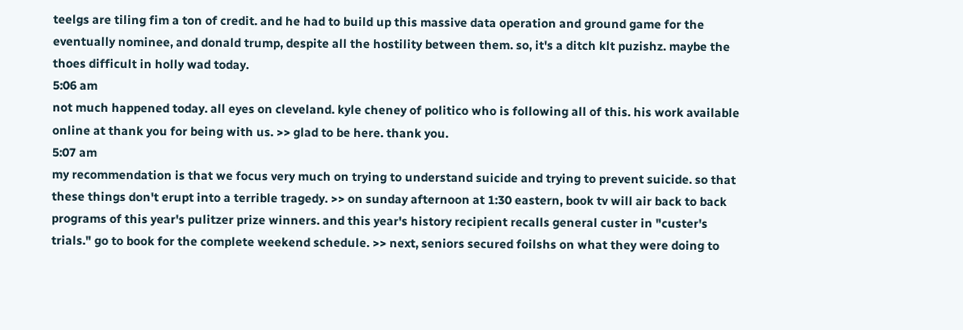teelgs are tiling fim a ton of credit. and he had to build up this massive data operation and ground game for the eventually nominee, and donald trump, despite all the hostility between them. so, it's a ditch klt puzishz. maybe the thoes difficult in holly wad today.
5:06 am
not much happened today. all eyes on cleveland. kyle cheney of politico who is following all of this. his work available online at thank you for being with us. >> glad to be here. thank you.
5:07 am
my recommendation is that we focus very much on trying to understand suicide and trying to prevent suicide. so that these things don't erupt into a terrible tragedy. >> on sunday afternoon at 1:30 eastern, book tv will air back to back programs of this year's pulitzer prize winners. and this year's history recipient recalls general custer in "custer's trials." go to book for the complete weekend schedule. >> next, seniors secured foilshs on what they were doing to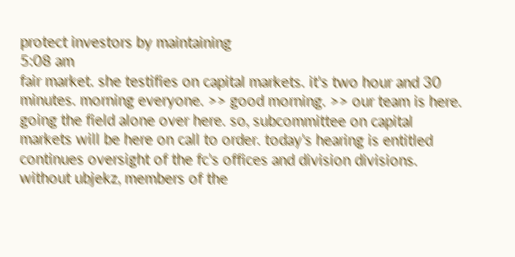protect investors by maintaining
5:08 am
fair market. she testifies on capital markets. it's two hour and 30 minutes. morning everyone. >> good morning. >> our team is here. going the field alone over here. so, subcommittee on capital markets will be here on call to order. today's hearing is entitled continues oversight of the fc's offices and division divisions. without ubjekz, members of the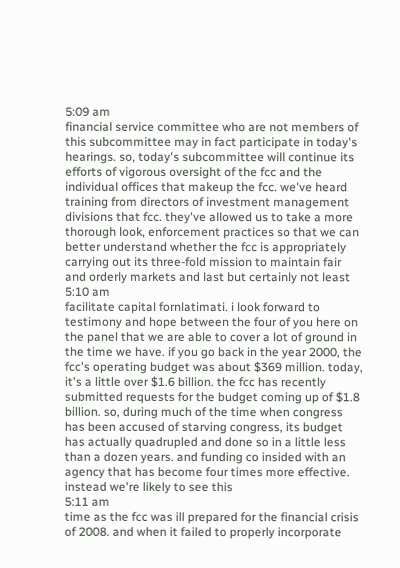5:09 am
financial service committee who are not members of this subcommittee may in fact participate in today's hearings. so, today's subcommittee will continue its efforts of vigorous oversight of the fcc and the individual offices that makeup the fcc. we've heard training from directors of investment management divisions that fcc. they've allowed us to take a more thorough look, enforcement practices so that we can better understand whether the fcc is appropriately carrying out its three-fold mission to maintain fair and orderly markets and last but certainly not least
5:10 am
facilitate capital fornlatimati. i look forward to testimony and hope between the four of you here on the panel that we are able to cover a lot of ground in the time we have. if you go back in the year 2000, the fcc's operating budget was about $369 million. today, it's a little over $1.6 billion. the fcc has recently submitted requests for the budget coming up of $1.8 billion. so, during much of the time when congress has been accused of starving congress, its budget has actually quadrupled and done so in a little less than a dozen years. and funding co insided with an agency that has become four times more effective. instead we're likely to see this
5:11 am
time as the fcc was ill prepared for the financial crisis of 2008. and when it failed to properly incorporate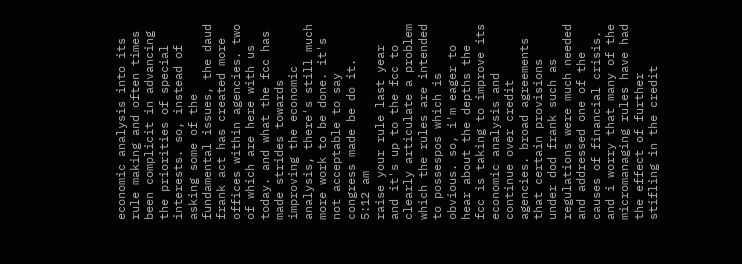economic analysis into its rule making and often times been complicit in advancing the priorities of special interests. so, instead of asking some of the fundamental issues, the daud frank act has created more offices within agencies. two of which are here with us today. and what the fcc has made strides towards improving the economic analysis, there's still much more work to be done. it's not acceptable to say congress made be do it.
5:12 am
raise your rule last year and it's up to the fcc to clearly articulate a problem which the rules are intended to possespos which is obvious. so, i'm eager to hear about the depths the fcc is taking to improve its economic analysis and continue over credit agencies. broad agreements that certain provisions under dod frank such as regulations were much needed and addressed one of the causes of financial crisis. and i worry that many of the micromanaging rules have had the effect of further stifling in the credit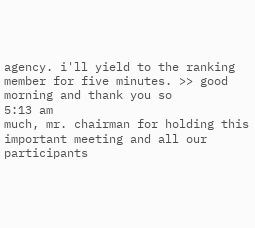agency. i'll yield to the ranking member for five minutes. >> good morning and thank you so
5:13 am
much, mr. chairman for holding this important meeting and all our participants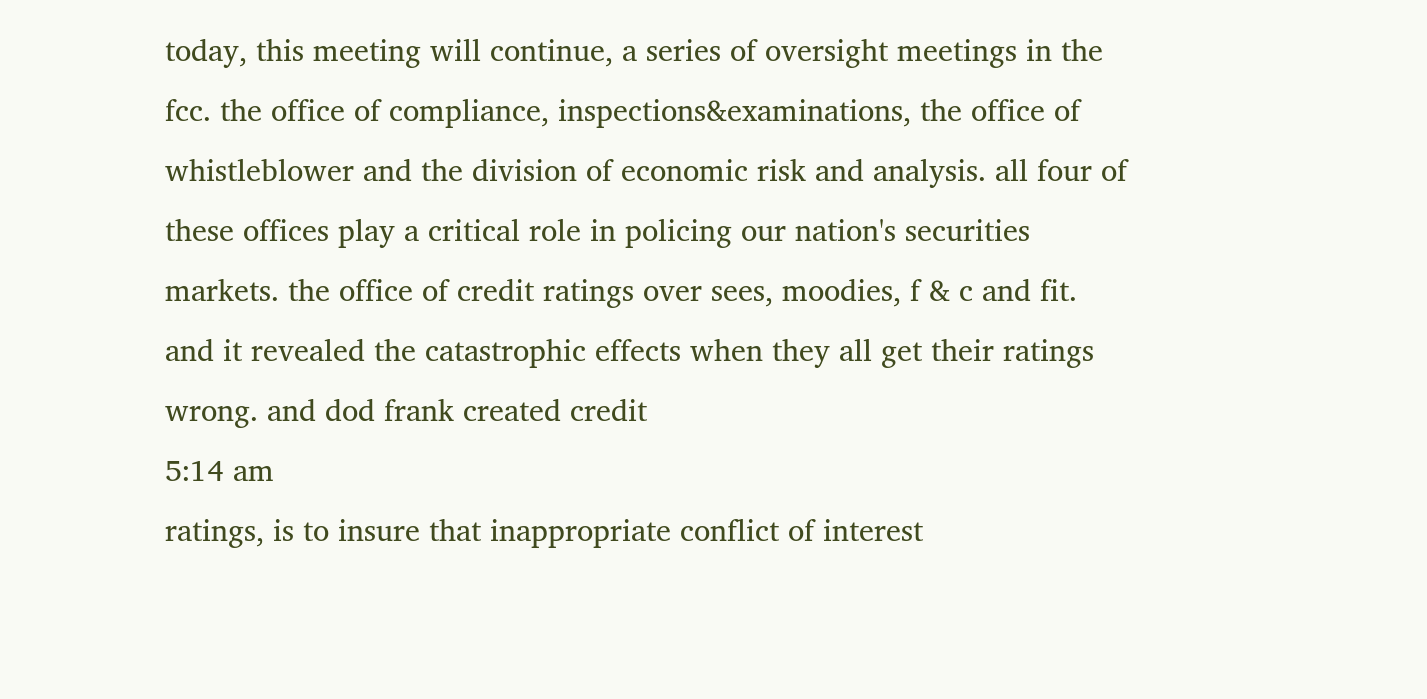today, this meeting will continue, a series of oversight meetings in the fcc. the office of compliance, inspections&examinations, the office of whistleblower and the division of economic risk and analysis. all four of these offices play a critical role in policing our nation's securities markets. the office of credit ratings over sees, moodies, f & c and fit. and it revealed the catastrophic effects when they all get their ratings wrong. and dod frank created credit
5:14 am
ratings, is to insure that inappropriate conflict of interest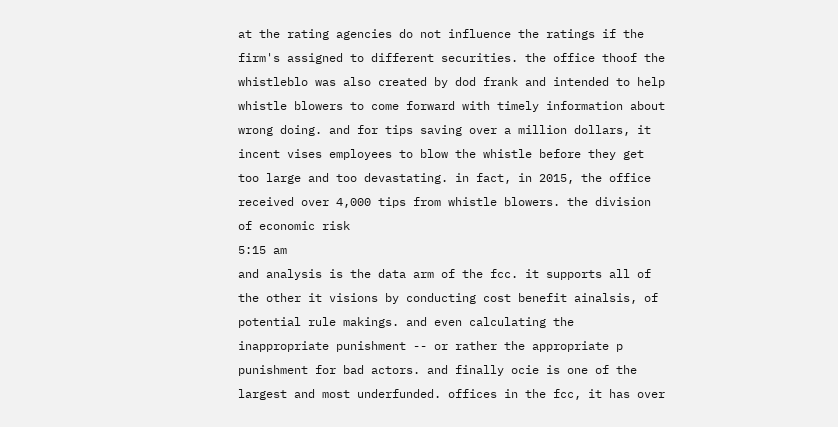at the rating agencies do not influence the ratings if the firm's assigned to different securities. the office thoof the whistleblo was also created by dod frank and intended to help whistle blowers to come forward with timely information about wrong doing. and for tips saving over a million dollars, it incent vises employees to blow the whistle before they get too large and too devastating. in fact, in 2015, the office received over 4,000 tips from whistle blowers. the division of economic risk
5:15 am
and analysis is the data arm of the fcc. it supports all of the other it visions by conducting cost benefit ainalsis, of potential rule makings. and even calculating the inappropriate punishment -- or rather the appropriate p punishment for bad actors. and finally ocie is one of the largest and most underfunded. offices in the fcc, it has over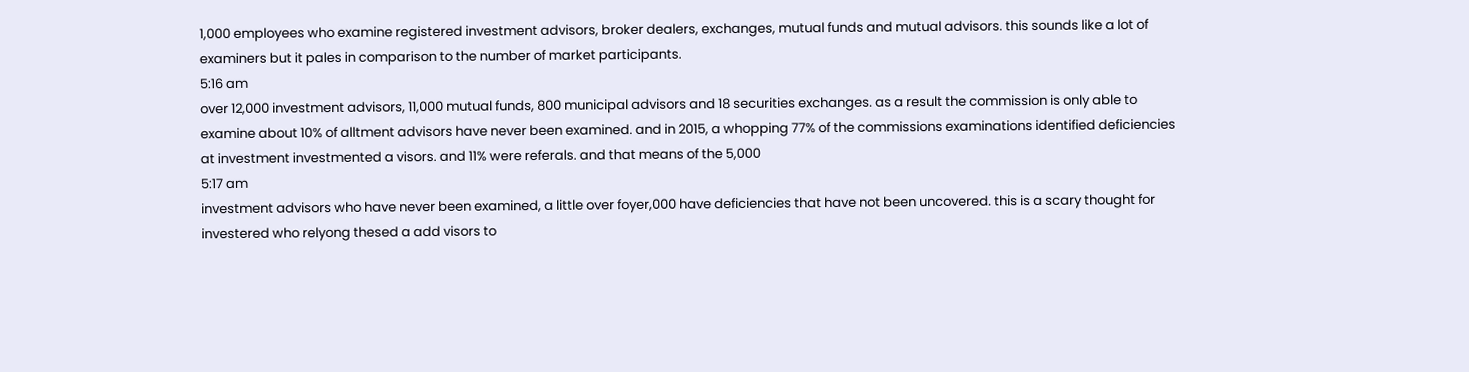1,000 employees who examine registered investment advisors, broker dealers, exchanges, mutual funds and mutual advisors. this sounds like a lot of examiners but it pales in comparison to the number of market participants.
5:16 am
over 12,000 investment advisors, 11,000 mutual funds, 800 municipal advisors and 18 securities exchanges. as a result the commission is only able to examine about 10% of alltment advisors have never been examined. and in 2015, a whopping 77% of the commissions examinations identified deficiencies at investment investmented a visors. and 11% were referals. and that means of the 5,000
5:17 am
investment advisors who have never been examined, a little over foyer,000 have deficiencies that have not been uncovered. this is a scary thought for investered who relyong thesed a add visors to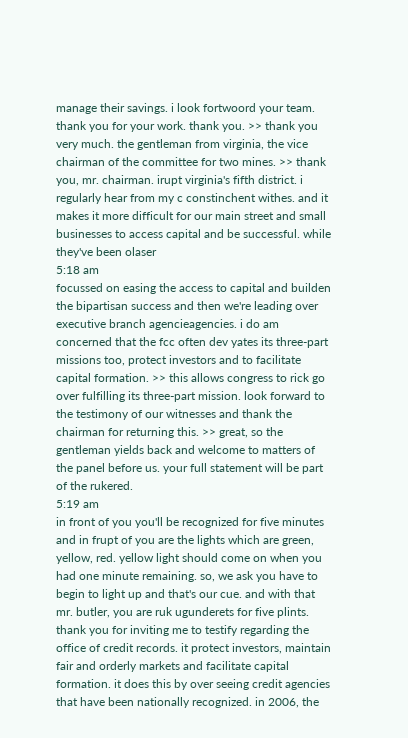manage their savings. i look fortwoord your team. thank you for your work. thank you. >> thank you very much. the gentleman from virginia, the vice chairman of the committee for two mines. >> thank you, mr. chairman. irupt virginia's fifth district. i regularly hear from my c constinchent withes. and it makes it more difficult for our main street and small businesses to access capital and be successful. while they've been olaser
5:18 am
focussed on easing the access to capital and builden the bipartisan success and then we're leading over executive branch agencieagencies. i do am concerned that the fcc often dev yates its three-part missions too, protect investors and to facilitate capital formation. >> this allows congress to rick go over fulfilling its three-part mission. look forward to the testimony of our witnesses and thank the chairman for returning this. >> great, so the gentleman yields back and welcome to matters of the panel before us. your full statement will be part of the rukered.
5:19 am
in front of you you'll be recognized for five minutes and in frupt of you are the lights which are green, yellow, red. yellow light should come on when you had one minute remaining. so, we ask you have to begin to light up and that's our cue. and with that mr. butler, you are ruk ugunderets for five plints. thank you for inviting me to testify regarding the office of credit records. it protect investors, maintain fair and orderly markets and facilitate capital formation. it does this by over seeing credit agencies that have been nationally recognized. in 2006, the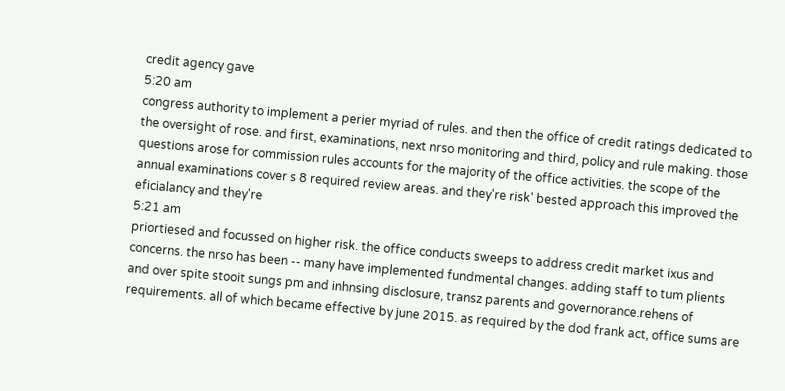credit agency gave
5:20 am
congress authority to implement a perier myriad of rules. and then the office of credit ratings dedicated to the oversight of rose. and first, examinations, next nrso monitoring and third, policy and rule making. those questions arose for commission rules accounts for the majority of the office activities. the scope of the annual examinations cover s 8 required review areas. and they're risk' bested approach this improved the eficialancy and they're
5:21 am
priortiesed and focussed on higher risk. the office conducts sweeps to address credit market ixus and concerns. the nrso has been -- many have implemented fundmental changes. adding staff to tum plients and over spite stooit sungs pm and inhnsing disclosure, transz parents and governorance.rehens of requirements. all of which became effective by june 2015. as required by the dod frank act, office sums are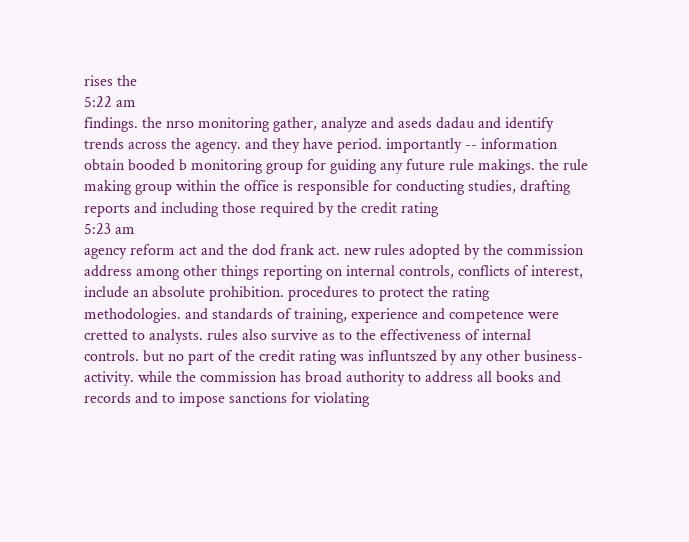rises the
5:22 am
findings. the nrso monitoring gather, analyze and aseds dadau and identify trends across the agency. and they have period. importantly -- information obtain booded b monitoring group for guiding any future rule makings. the rule making group within the office is responsible for conducting studies, drafting reports and including those required by the credit rating
5:23 am
agency reform act and the dod frank act. new rules adopted by the commission address among other things reporting on internal controls, conflicts of interest, include an absolute prohibition. procedures to protect the rating methodologies. and standards of training, experience and competence were cretted to analysts. rules also survive as to the effectiveness of internal controls. but no part of the credit rating was influntszed by any other business-activity. while the commission has broad authority to address all books and records and to impose sanctions for violating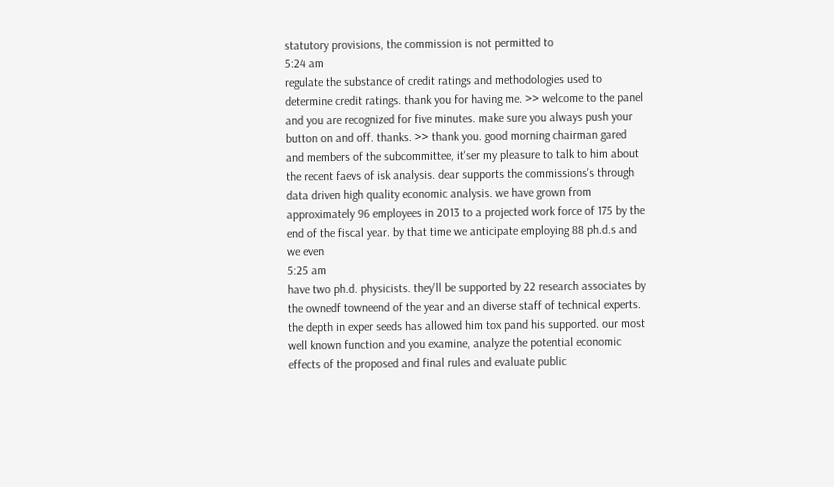statutory provisions, the commission is not permitted to
5:24 am
regulate the substance of credit ratings and methodologies used to determine credit ratings. thank you for having me. >> welcome to the panel and you are recognized for five minutes. make sure you always push your button on and off. thanks. >> thank you. good morning chairman gared and members of the subcommittee, it'ser my pleasure to talk to him about the recent faevs of isk analysis. dear supports the commissions's through data driven high quality economic analysis. we have grown from approximately 96 employees in 2013 to a projected work force of 175 by the end of the fiscal year. by that time we anticipate employing 88 ph.d.s and we even
5:25 am
have two ph.d. physicists. they'll be supported by 22 research associates by the ownedf towneend of the year and an diverse staff of technical experts. the depth in exper seeds has allowed him tox pand his supported. our most well known function and you examine, analyze the potential economic effects of the proposed and final rules and evaluate public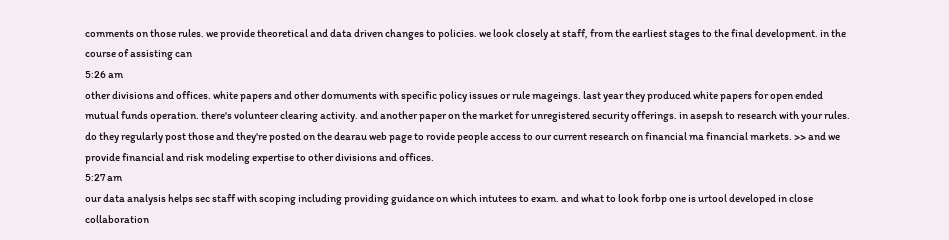comments on those rules. we provide theoretical and data driven changes to policies. we look closely at staff, from the earliest stages to the final development. in the course of assisting can
5:26 am
other divisions and offices. white papers and other domuments with specific policy issues or rule mageings. last year they produced white papers for open ended mutual funds operation. there's volunteer clearing activity. and another paper on the market for unregistered security offerings. in asepsh to research with your rules. do they regularly post those and they're posted on the dearau web page to rovide people access to our current research on financial ma financial markets. >> and we provide financial and risk modeling expertise to other divisions and offices.
5:27 am
our data analysis helps sec staff with scoping including providing guidance on which intutees to exam. and what to look forbp one is urtool developed in close collaboration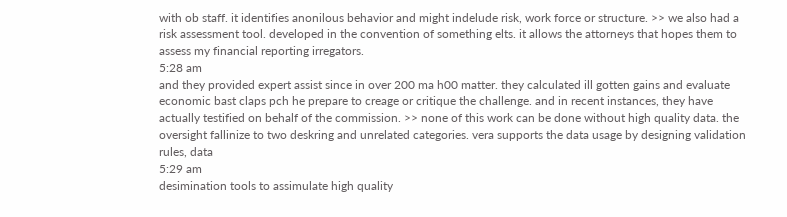with ob staff. it identifies anonilous behavior and might indelude risk, work force or structure. >> we also had a risk assessment tool. developed in the convention of something elts. it allows the attorneys that hopes them to assess my financial reporting irregators.
5:28 am
and they provided expert assist since in over 200 ma h00 matter. they calculated ill gotten gains and evaluate economic bast claps pch he prepare to creage or critique the challenge. and in recent instances, they have actually testified on behalf of the commission. >> none of this work can be done without high quality data. the oversight fallinize to two deskring and unrelated categories. vera supports the data usage by designing validation rules, data
5:29 am
desimination tools to assimulate high quality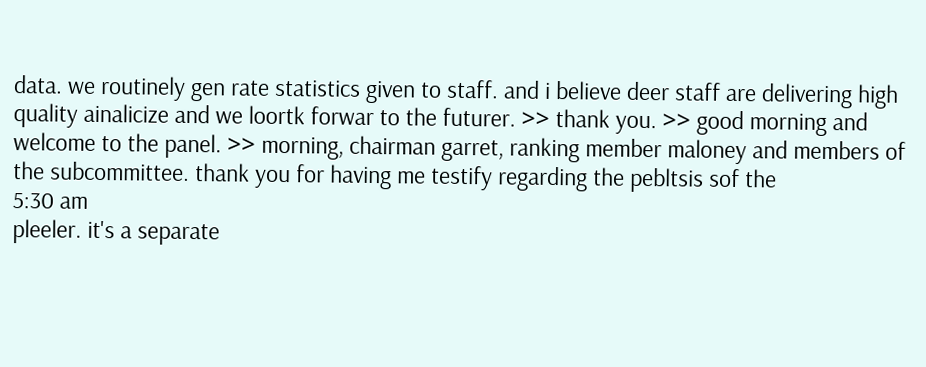data. we routinely gen rate statistics given to staff. and i believe deer staff are delivering high quality ainalicize and we loortk forwar to the futurer. >> thank you. >> good morning and welcome to the panel. >> morning, chairman garret, ranking member maloney and members of the subcommittee. thank you for having me testify regarding the pebltsis sof the
5:30 am
pleeler. it's a separate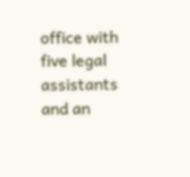office with five legal assistants and an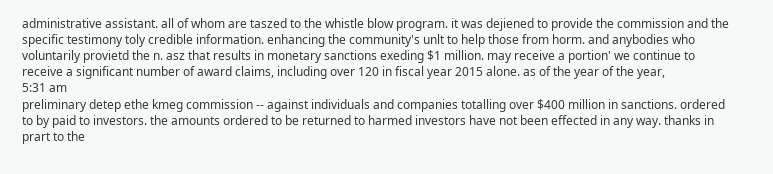administrative assistant. all of whom are taszed to the whistle blow program. it was dejiened to provide the commission and the specific testimony toly credible information. enhancing the community's unlt to help those from horm. and anybodies who voluntarily provietd the n. asz that results in monetary sanctions exeding $1 million. may receive a portion' we continue to receive a significant number of award claims, including over 120 in fiscal year 2015 alone. as of the year of the year,
5:31 am
preliminary detep ethe kmeg commission -- against individuals and companies totalling over $400 million in sanctions. ordered to by paid to investors. the amounts ordered to be returned to harmed investors have not been effected in any way. thanks in prart to the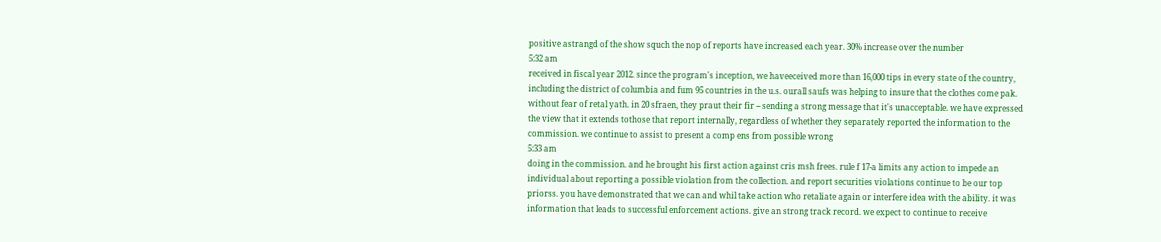positive astrangd of the show squch the nop of reports have increased each year. 30% increase over the number
5:32 am
received in fiscal year 2012. since the program's inception, we haveeceived more than 16,000 tips in every state of the country, including the district of columbia and fum 95 countries in the u.s. ourall saufs was helping to insure that the clothes come pak. without fear of retal yath. in 20 sfraen, they praut their fir -- sending a strong message that it's unacceptable. we have expressed the view that it extends tothose that report internally, regardless of whether they separately reported the information to the commission. we continue to assist to present a comp ens from possible wrong
5:33 am
doing in the commission. and he brought his first action against cris msh frees. rule f 17-a limits any action to impede an individual about reporting a possible violation from the collection. and report securities violations continue to be our top priorss. you have demonstrated that we can and whil take action who retaliate again or interfere idea with the ability. it was information that leads to successful enforcement actions. give an strong track record. we expect to continue to receive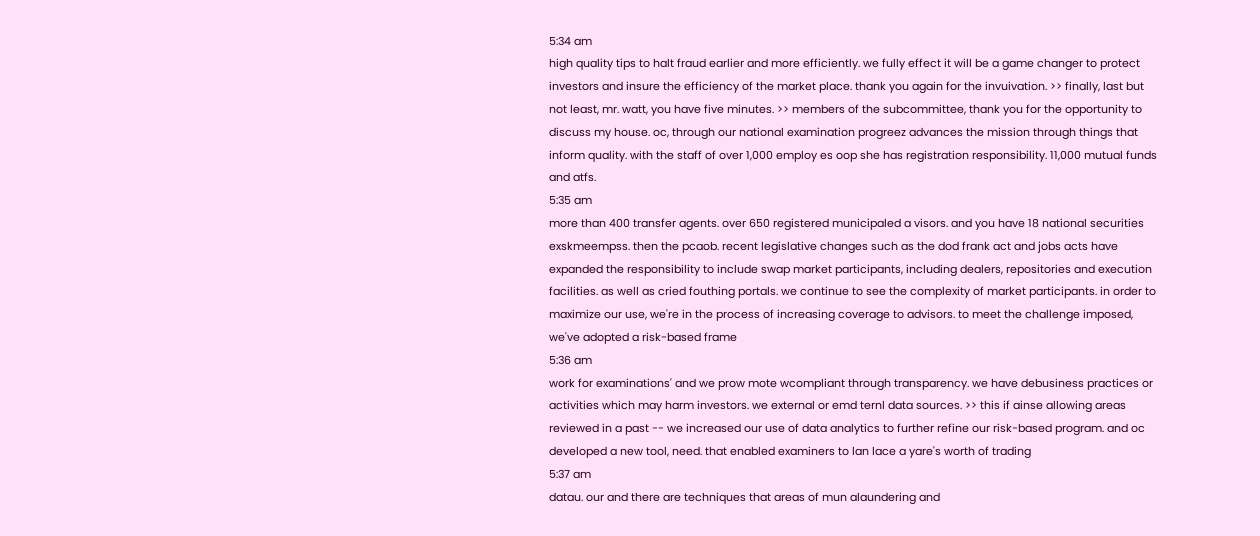5:34 am
high quality tips to halt fraud earlier and more efficiently. we fully effect it will be a game changer to protect investors and insure the efficiency of the market place. thank you again for the invuivation. >> finally, last but not least, mr. watt, you have five minutes. >> members of the subcommittee, thank you for the opportunity to discuss my house. oc, through our national examination progreez advances the mission through things that inform quality. with the staff of over 1,000 employ es oop she has registration responsibility. 11,000 mutual funds and atfs.
5:35 am
more than 400 transfer agents. over 650 registered municipaled a visors. and you have 18 national securities exskmeempss. then the pcaob. recent legislative changes such as the dod frank act and jobs acts have expanded the responsibility to include swap market participants, including dealers, repositories and execution facilities. as well as cried fouthing portals. we continue to see the complexity of market participants. in order to maximize our use, we're in the process of increasing coverage to advisors. to meet the challenge imposed, we've adopted a risk-based frame
5:36 am
work for examinations' and we prow mote wcompliant through transparency. we have debusiness practices or activities which may harm investors. we external or emd ternl data sources. >> this if ainse allowing areas reviewed in a past -- we increased our use of data analytics to further refine our risk-based program. and oc developed a new tool, need. that enabled examiners to lan lace a yare's worth of trading
5:37 am
datau. our and there are techniques that areas of mun alaundering and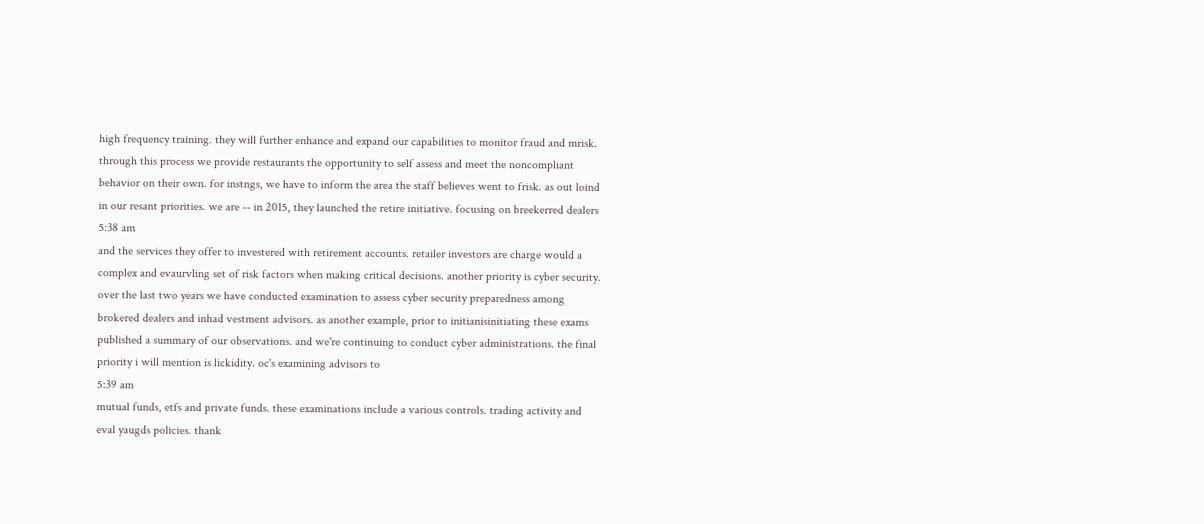high frequency training. they will further enhance and expand our capabilities to monitor fraud and mrisk. through this process we provide restaurants the opportunity to self assess and meet the noncompliant behavior on their own. for instngs, we have to inform the area the staff believes went to frisk. as out loind in our resant priorities. we are -- in 2015, they launched the retire initiative. focusing on breekerred dealers
5:38 am
and the services they offer to investered with retirement accounts. retailer investors are charge would a complex and evaurvling set of risk factors when making critical decisions. another priority is cyber security. over the last two years we have conducted examination to assess cyber security preparedness among brokered dealers and inhad vestment advisors. as another example, prior to initianisinitiating these exams published a summary of our observations. and we're continuing to conduct cyber administrations. the final priority i will mention is lickidity. oc's examining advisors to
5:39 am
mutual funds, etfs and private funds. these examinations include a various controls. trading activity and eval yaugds policies. thank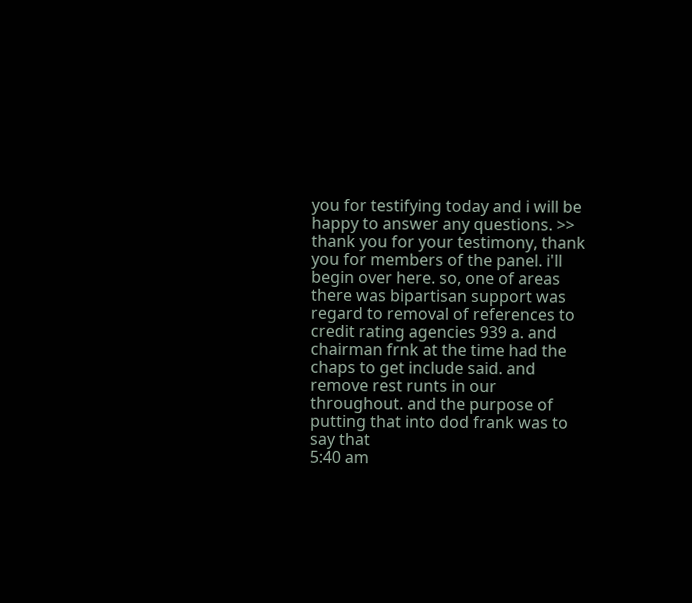you for testifying today and i will be happy to answer any questions. >> thank you for your testimony, thank you for members of the panel. i'll begin over here. so, one of areas there was bipartisan support was regard to removal of references to credit rating agencies 939 a. and chairman frnk at the time had the chaps to get include said. and remove rest runts in our throughout. and the purpose of putting that into dod frank was to say that
5:40 am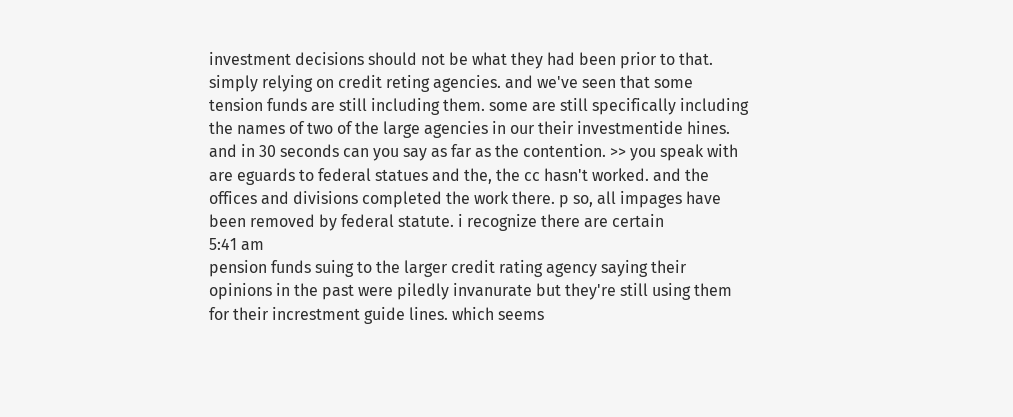investment decisions should not be what they had been prior to that. simply relying on credit reting agencies. and we've seen that some tension funds are still including them. some are still specifically including the names of two of the large agencies in our their investmentide hines. and in 30 seconds can you say as far as the contention. >> you speak with are eguards to federal statues and the, the cc hasn't worked. and the offices and divisions completed the work there. p so, all impages have been removed by federal statute. i recognize there are certain
5:41 am
pension funds suing to the larger credit rating agency saying their opinions in the past were piledly invanurate but they're still using them for their increstment guide lines. which seems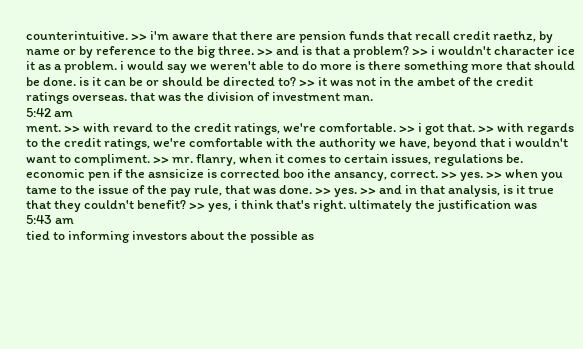counterintuitive. >> i'm aware that there are pension funds that recall credit raethz, by name or by reference to the big three. >> and is that a problem? >> i wouldn't character ice it as a problem. i would say we weren't able to do more is there something more that should be done. is it can be or should be directed to? >> it was not in the ambet of the credit ratings overseas. that was the division of investment man.
5:42 am
ment. >> with revard to the credit ratings, we're comfortable. >> i got that. >> with regards to the credit ratings, we're comfortable with the authority we have, beyond that i wouldn't want to compliment. >> mr. flanry, when it comes to certain issues, regulations be. economic pen if the asnsicize is corrected boo ithe ansancy, correct. >> yes. >> when you tame to the issue of the pay rule, that was done. >> yes. >> and in that analysis, is it true that they couldn't benefit? >> yes, i think that's right. ultimately the justification was
5:43 am
tied to informing investors about the possible as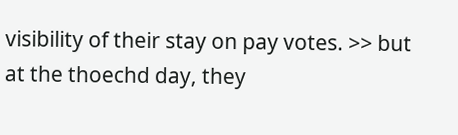visibility of their stay on pay votes. >> but at the thoechd day, they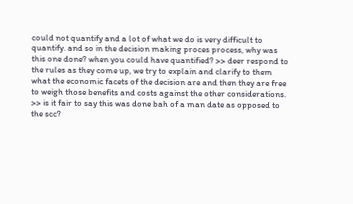could not quantify and a lot of what we do is very difficult to quantify. and so in the decision making proces process, why was this one done? when you could have quantified? >> deer respond to the rules as they come up, we try to explain and clarify to them what the economic facets of the decision are and then they are free to weigh those benefits and costs against the other considerations. >> is it fair to say this was done bah of a man date as opposed to the scc?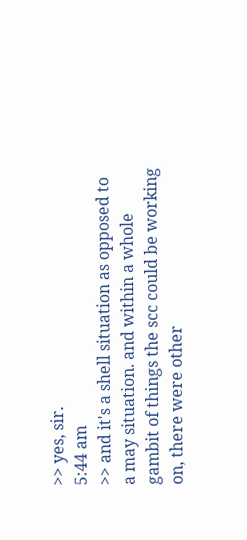>> yes, sir.
5:44 am
>> and it's a shell situation as opposed to a may situation. and within a whole gambit of things the scc could be working on, there were other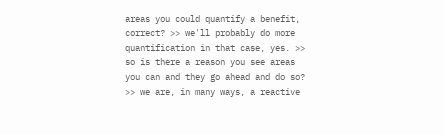areas you could quantify a benefit, correct? >> we'll probably do more quantification in that case, yes. >> so is there a reason you see areas you can and they go ahead and do so? >> we are, in many ways, a reactive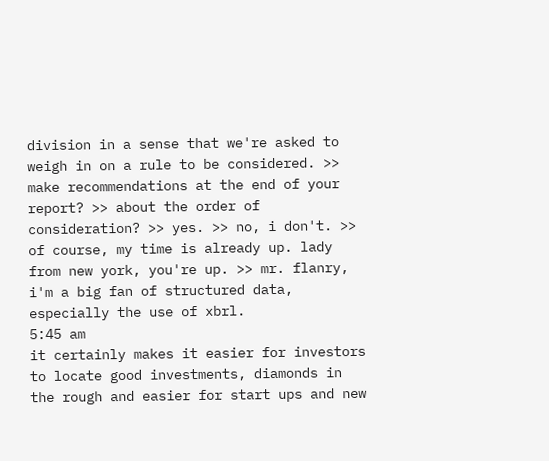division in a sense that we're asked to weigh in on a rule to be considered. >> make recommendations at the end of your report? >> about the order of consideration? >> yes. >> no, i don't. >> of course, my time is already up. lady from new york, you're up. >> mr. flanry, i'm a big fan of structured data, especially the use of xbrl.
5:45 am
it certainly makes it easier for investors to locate good investments, diamonds in the rough and easier for start ups and new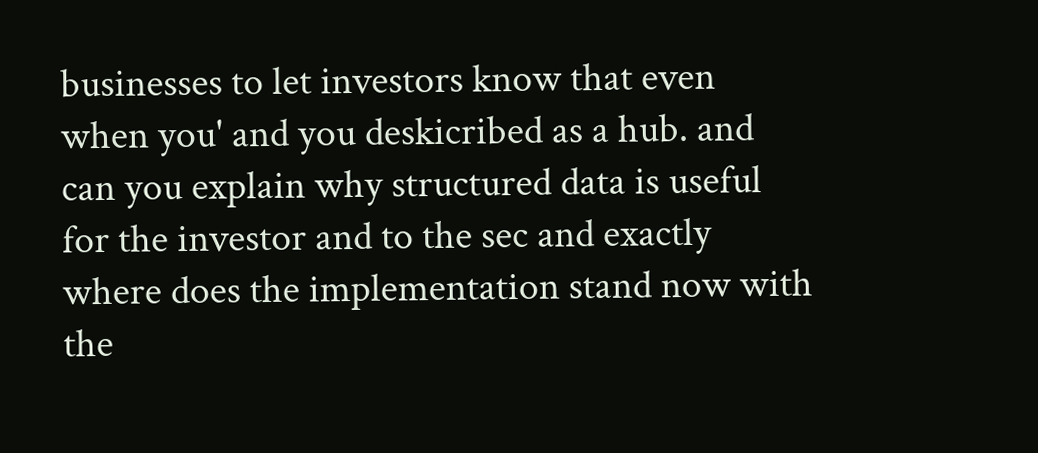businesses to let investors know that even when you' and you deskicribed as a hub. and can you explain why structured data is useful for the investor and to the sec and exactly where does the implementation stand now with the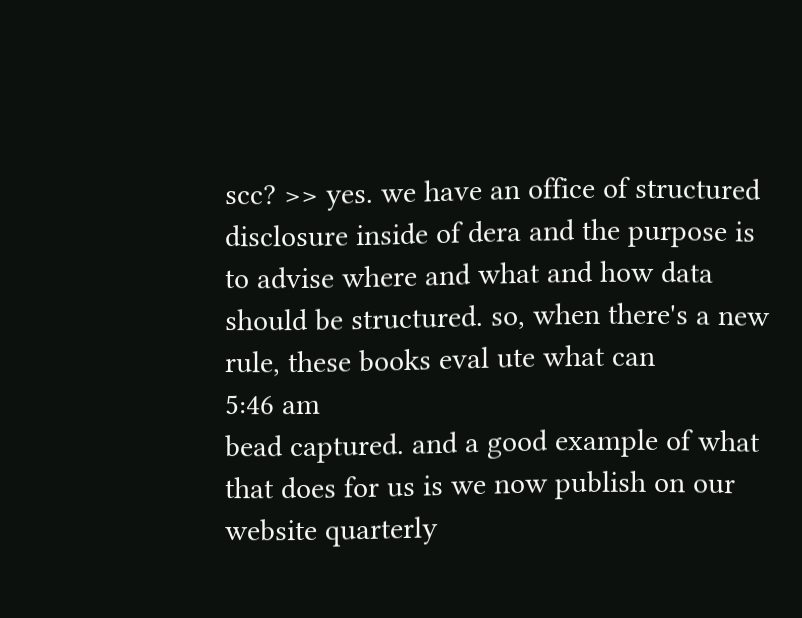scc? >> yes. we have an office of structured disclosure inside of dera and the purpose is to advise where and what and how data should be structured. so, when there's a new rule, these books eval ute what can
5:46 am
bead captured. and a good example of what that does for us is we now publish on our website quarterly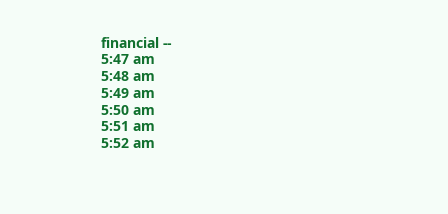financial --
5:47 am
5:48 am
5:49 am
5:50 am
5:51 am
5:52 am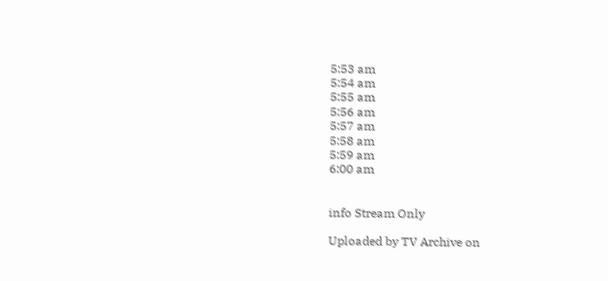5:53 am
5:54 am
5:55 am
5:56 am
5:57 am
5:58 am
5:59 am
6:00 am


info Stream Only

Uploaded by TV Archive on